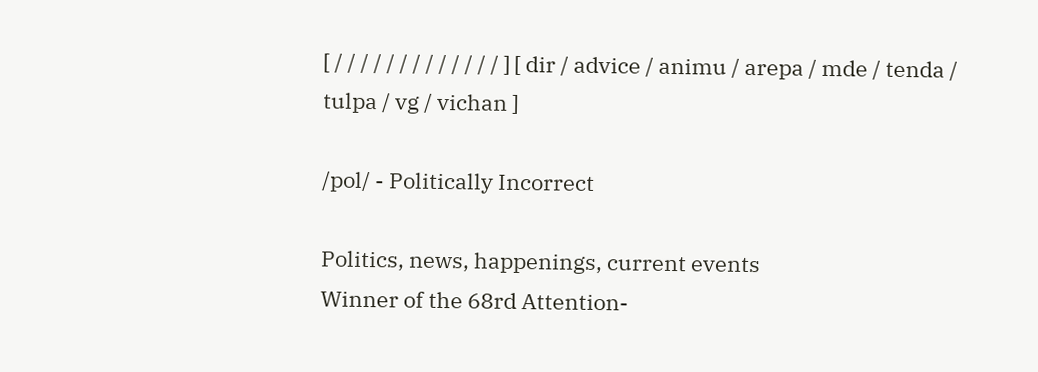[ / / / / / / / / / / / / / ] [ dir / advice / animu / arepa / mde / tenda / tulpa / vg / vichan ]

/pol/ - Politically Incorrect

Politics, news, happenings, current events
Winner of the 68rd Attention-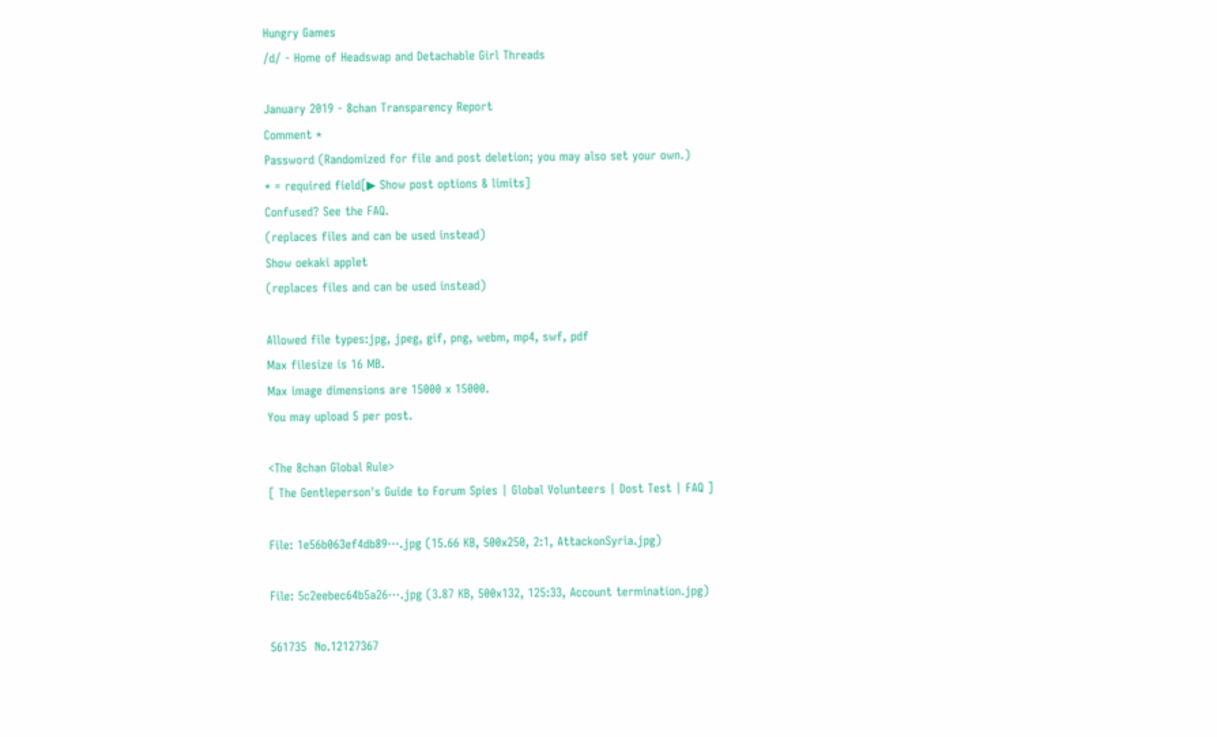Hungry Games
/d/ - Home of Headswap and Detachable Girl Threads

January 2019 - 8chan Transparency Report
Comment *
Password (Randomized for file and post deletion; you may also set your own.)
* = required field[▶ Show post options & limits]
Confused? See the FAQ.
(replaces files and can be used instead)
Show oekaki applet
(replaces files and can be used instead)

Allowed file types:jpg, jpeg, gif, png, webm, mp4, swf, pdf
Max filesize is 16 MB.
Max image dimensions are 15000 x 15000.
You may upload 5 per post.

<The 8chan Global Rule>
[ The Gentleperson's Guide to Forum Spies | Global Volunteers | Dost Test | FAQ ]

File: 1e56b063ef4db89⋯.jpg (15.66 KB, 500x250, 2:1, AttackonSyria.jpg)

File: 5c2eebec64b5a26⋯.jpg (3.87 KB, 500x132, 125:33, Account termination.jpg)

561735  No.12127367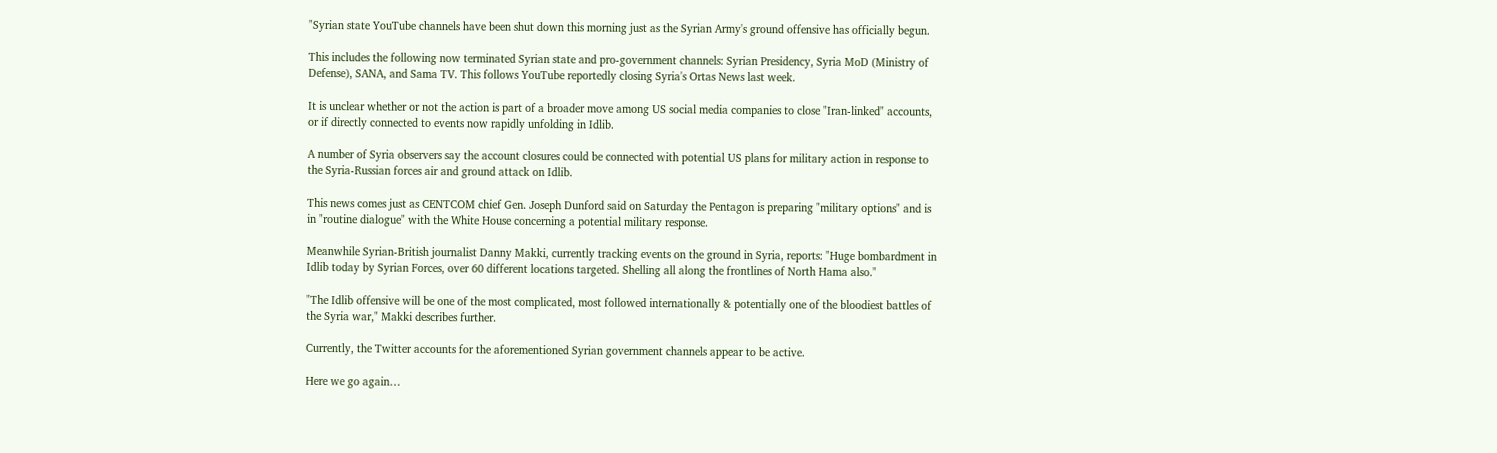"Syrian state YouTube channels have been shut down this morning just as the Syrian Army's ground offensive has officially begun.

This includes the following now terminated Syrian state and pro-government channels: Syrian Presidency, Syria MoD (Ministry of Defense), SANA, and Sama TV. This follows YouTube reportedly closing Syria's Ortas News last week.

It is unclear whether or not the action is part of a broader move among US social media companies to close "Iran-linked" accounts, or if directly connected to events now rapidly unfolding in Idlib.

A number of Syria observers say the account closures could be connected with potential US plans for military action in response to the Syria-Russian forces air and ground attack on Idlib.

This news comes just as CENTCOM chief Gen. Joseph Dunford said on Saturday the Pentagon is preparing "military options" and is in "routine dialogue" with the White House concerning a potential military response.

Meanwhile Syrian-British journalist Danny Makki, currently tracking events on the ground in Syria, reports: "Huge bombardment in Idlib today by Syrian Forces, over 60 different locations targeted. Shelling all along the frontlines of North Hama also."

"The Idlib offensive will be one of the most complicated, most followed internationally & potentially one of the bloodiest battles of the Syria war," Makki describes further.

Currently, the Twitter accounts for the aforementioned Syrian government channels appear to be active.

Here we go again…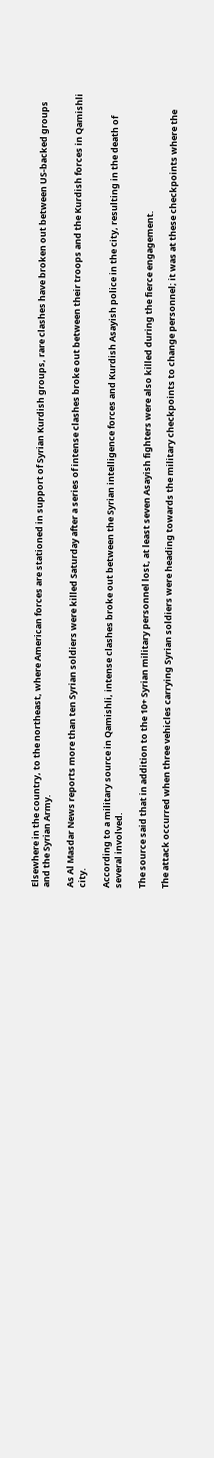Elsewhere in the country, to the northeast, where American forces are stationed in support of Syrian Kurdish groups, rare clashes have broken out between US-backed groups and the Syrian Army.

As Al Masdar News reports more than ten Syrian soldiers were killed Saturday after a series of intense clashes broke out between their troops and the Kurdish forces in Qamishli city.

According to a military source in Qamishli, intense clashes broke out between the Syrian intelligence forces and Kurdish Asayish police in the city, resulting in the death of several involved.

The source said that in addition to the 10+ Syrian military personnel lost, at least seven Asayish fighters were also killed during the fierce engagement.

The attack occurred when three vehicles carrying Syrian soldiers were heading towards the military checkpoints to change personnel; it was at these checkpoints where the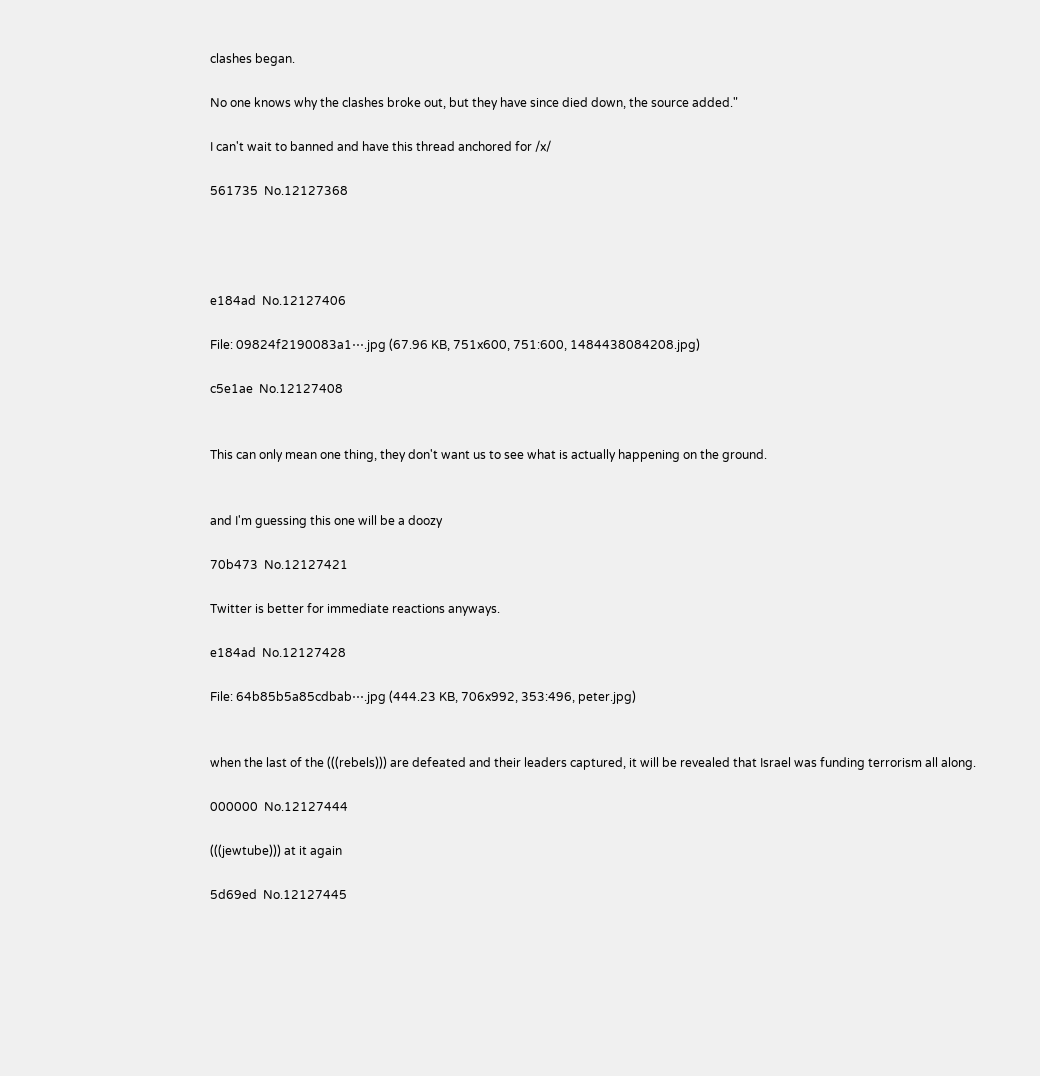clashes began.

No one knows why the clashes broke out, but they have since died down, the source added."

I can't wait to banned and have this thread anchored for /x/

561735  No.12127368




e184ad  No.12127406

File: 09824f2190083a1⋯.jpg (67.96 KB, 751x600, 751:600, 1484438084208.jpg)

c5e1ae  No.12127408


This can only mean one thing, they don't want us to see what is actually happening on the ground.


and I'm guessing this one will be a doozy

70b473  No.12127421

Twitter is better for immediate reactions anyways.

e184ad  No.12127428

File: 64b85b5a85cdbab⋯.jpg (444.23 KB, 706x992, 353:496, peter.jpg)


when the last of the (((rebels))) are defeated and their leaders captured, it will be revealed that Israel was funding terrorism all along.

000000  No.12127444

(((jewtube))) at it again

5d69ed  No.12127445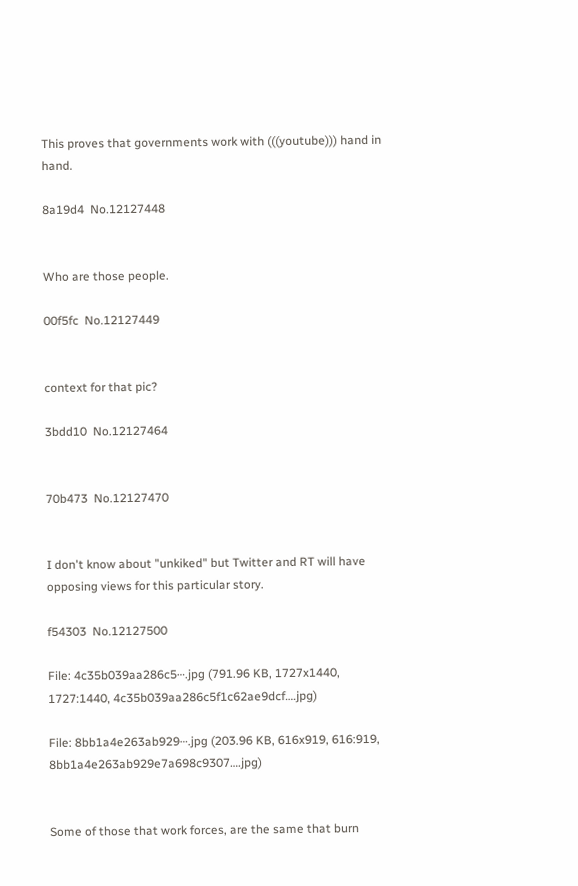This proves that governments work with (((youtube))) hand in hand.

8a19d4  No.12127448


Who are those people.

00f5fc  No.12127449


context for that pic?

3bdd10  No.12127464


70b473  No.12127470


I don't know about "unkiked" but Twitter and RT will have opposing views for this particular story.

f54303  No.12127500

File: 4c35b039aa286c5⋯.jpg (791.96 KB, 1727x1440, 1727:1440, 4c35b039aa286c5f1c62ae9dcf….jpg)

File: 8bb1a4e263ab929⋯.jpg (203.96 KB, 616x919, 616:919, 8bb1a4e263ab929e7a698c9307….jpg)


Some of those that work forces, are the same that burn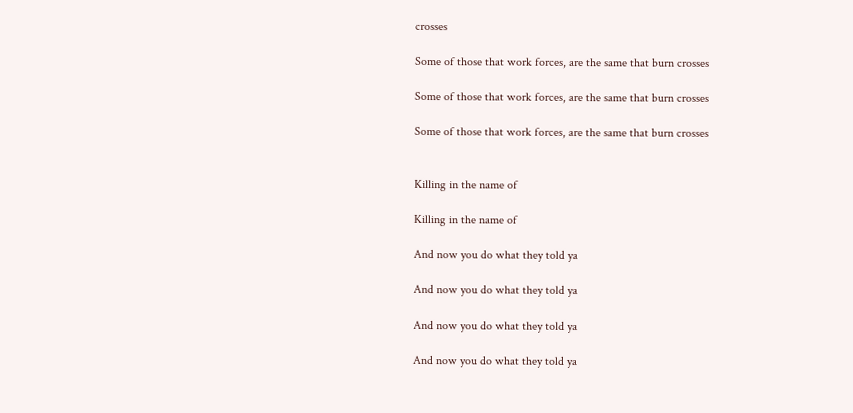crosses

Some of those that work forces, are the same that burn crosses

Some of those that work forces, are the same that burn crosses

Some of those that work forces, are the same that burn crosses


Killing in the name of

Killing in the name of

And now you do what they told ya

And now you do what they told ya

And now you do what they told ya

And now you do what they told ya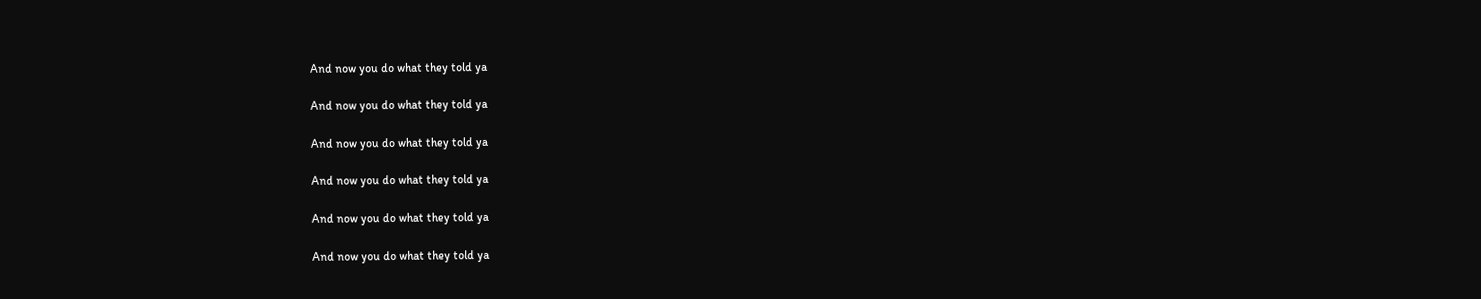And now you do what they told ya

And now you do what they told ya

And now you do what they told ya

And now you do what they told ya

And now you do what they told ya

And now you do what they told ya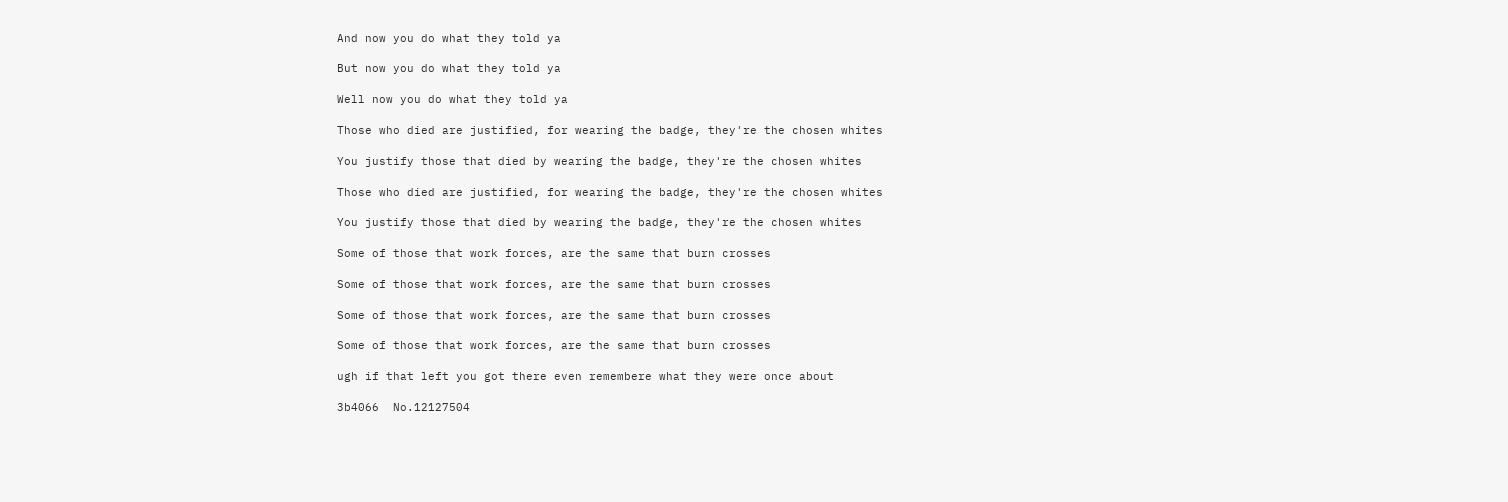And now you do what they told ya

But now you do what they told ya

Well now you do what they told ya

Those who died are justified, for wearing the badge, they're the chosen whites

You justify those that died by wearing the badge, they're the chosen whites

Those who died are justified, for wearing the badge, they're the chosen whites

You justify those that died by wearing the badge, they're the chosen whites

Some of those that work forces, are the same that burn crosses

Some of those that work forces, are the same that burn crosses

Some of those that work forces, are the same that burn crosses

Some of those that work forces, are the same that burn crosses

ugh if that left you got there even remembere what they were once about

3b4066  No.12127504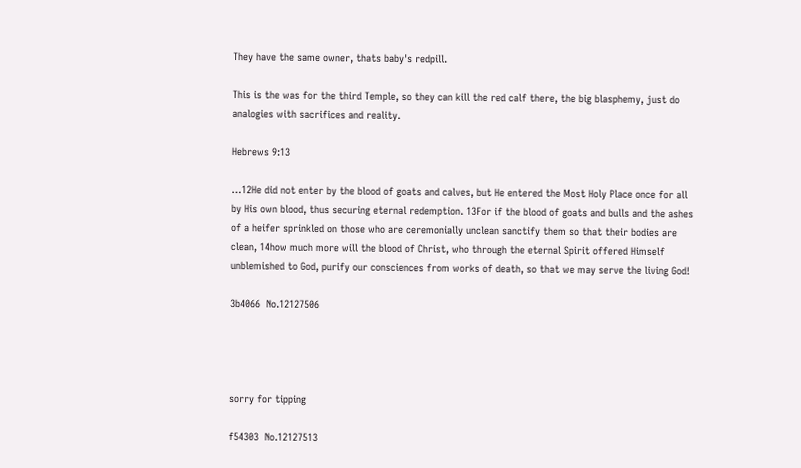They have the same owner, thats baby's redpill.

This is the was for the third Temple, so they can kill the red calf there, the big blasphemy, just do analogies with sacrifices and reality.

Hebrews 9:13

…12He did not enter by the blood of goats and calves, but He entered the Most Holy Place once for all by His own blood, thus securing eternal redemption. 13For if the blood of goats and bulls and the ashes of a heifer sprinkled on those who are ceremonially unclean sanctify them so that their bodies are clean, 14how much more will the blood of Christ, who through the eternal Spirit offered Himself unblemished to God, purify our consciences from works of death, so that we may serve the living God!

3b4066  No.12127506




sorry for tipping

f54303  No.12127513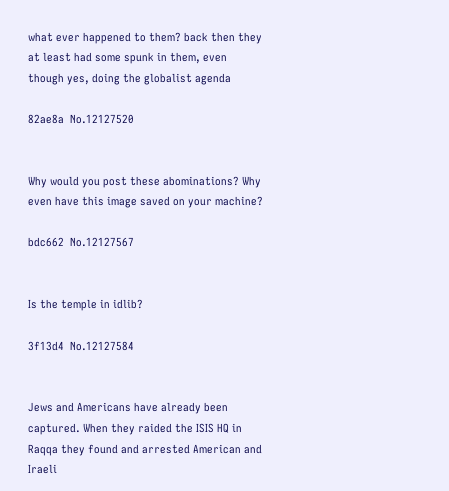what ever happened to them? back then they at least had some spunk in them, even though yes, doing the globalist agenda

82ae8a  No.12127520


Why would you post these abominations? Why even have this image saved on your machine?

bdc662  No.12127567


Is the temple in idlib?

3f13d4  No.12127584


Jews and Americans have already been captured. When they raided the ISIS HQ in Raqqa they found and arrested American and Iraeli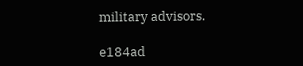military advisors.

e184ad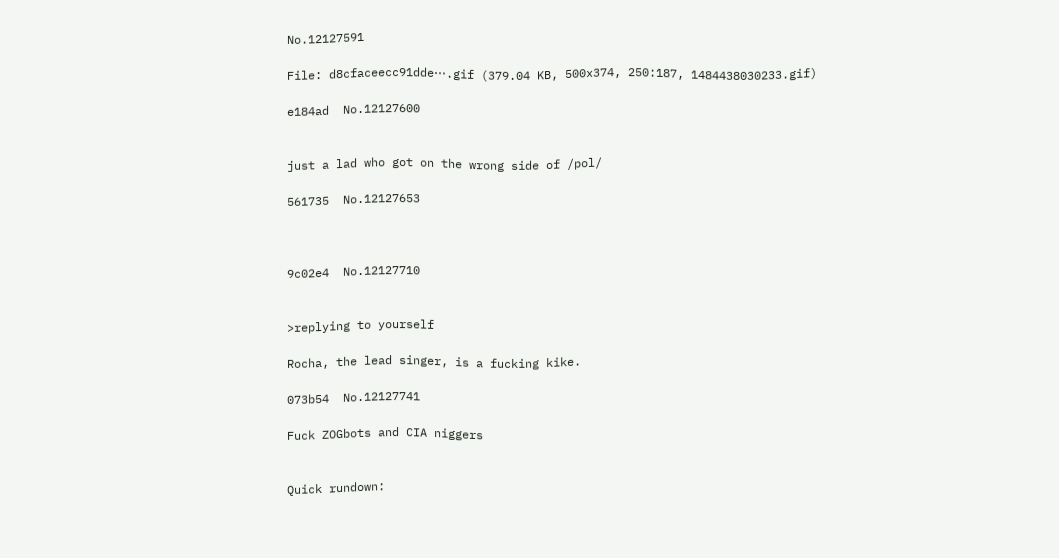No.12127591

File: d8cfaceecc91dde⋯.gif (379.04 KB, 500x374, 250:187, 1484438030233.gif)

e184ad  No.12127600


just a lad who got on the wrong side of /pol/

561735  No.12127653



9c02e4  No.12127710


>replying to yourself

Rocha, the lead singer, is a fucking kike.

073b54  No.12127741

Fuck ZOGbots and CIA niggers


Quick rundown: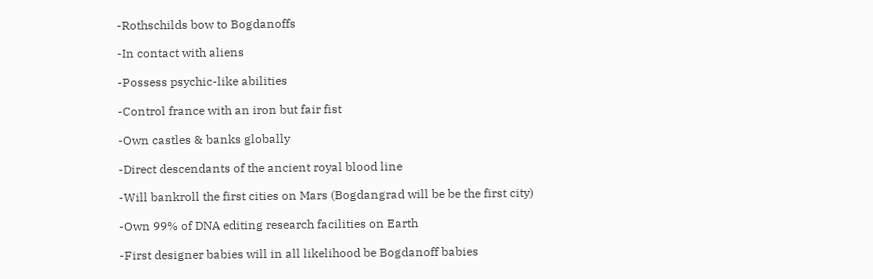-Rothschilds bow to Bogdanoffs

-In contact with aliens

-Possess psychic-like abilities

-Control france with an iron but fair fist

-Own castles & banks globally

-Direct descendants of the ancient royal blood line

-Will bankroll the first cities on Mars (Bogdangrad will be be the first city)

-Own 99% of DNA editing research facilities on Earth

-First designer babies will in all likelihood be Bogdanoff babies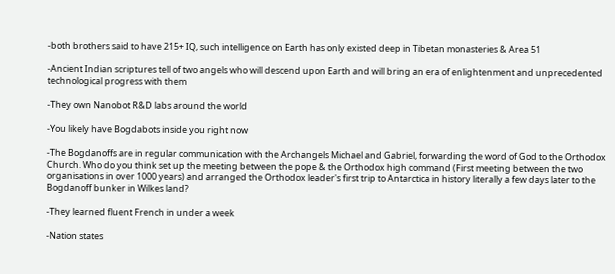-both brothers said to have 215+ IQ, such intelligence on Earth has only existed deep in Tibetan monasteries & Area 51

-Ancient Indian scriptures tell of two angels who will descend upon Earth and will bring an era of enlightenment and unprecedented technological progress with them

-They own Nanobot R&D labs around the world

-You likely have Bogdabots inside you right now

-The Bogdanoffs are in regular communication with the Archangels Michael and Gabriel, forwarding the word of God to the Orthodox Church. Who do you think set up the meeting between the pope & the Orthodox high command (First meeting between the two organisations in over 1000 years) and arranged the Orthodox leader's first trip to Antarctica in history literally a few days later to the Bogdanoff bunker in Wilkes land?

-They learned fluent French in under a week

-Nation states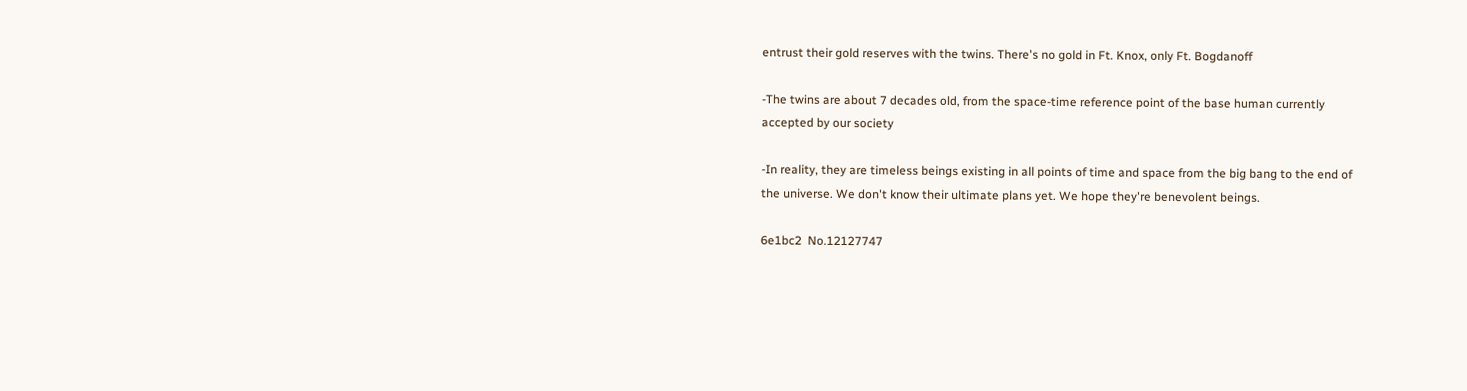entrust their gold reserves with the twins. There's no gold in Ft. Knox, only Ft. Bogdanoff

-The twins are about 7 decades old, from the space-time reference point of the base human currently accepted by our society

-In reality, they are timeless beings existing in all points of time and space from the big bang to the end of the universe. We don't know their ultimate plans yet. We hope they're benevolent beings.

6e1bc2  No.12127747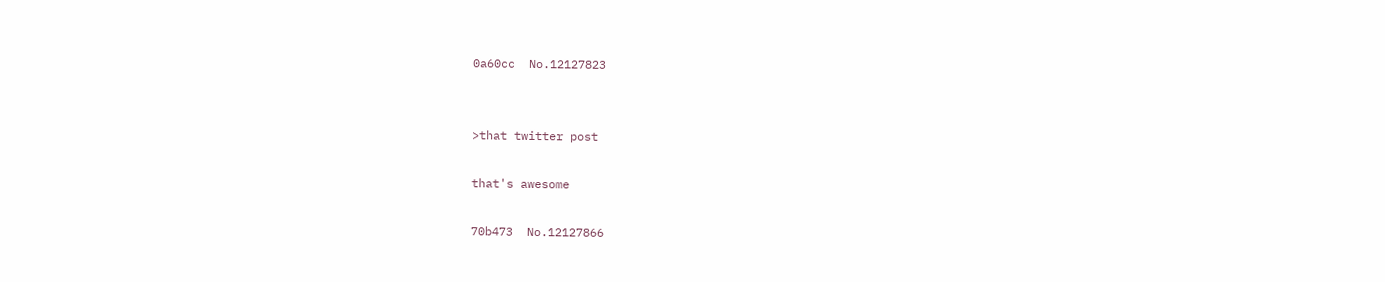0a60cc  No.12127823


>that twitter post

that's awesome

70b473  No.12127866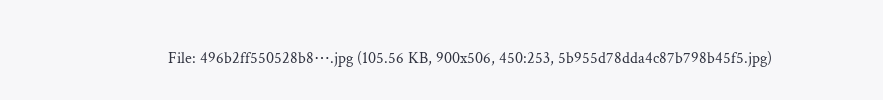File: 496b2ff550528b8⋯.jpg (105.56 KB, 900x506, 450:253, 5b955d78dda4c87b798b45f5.jpg)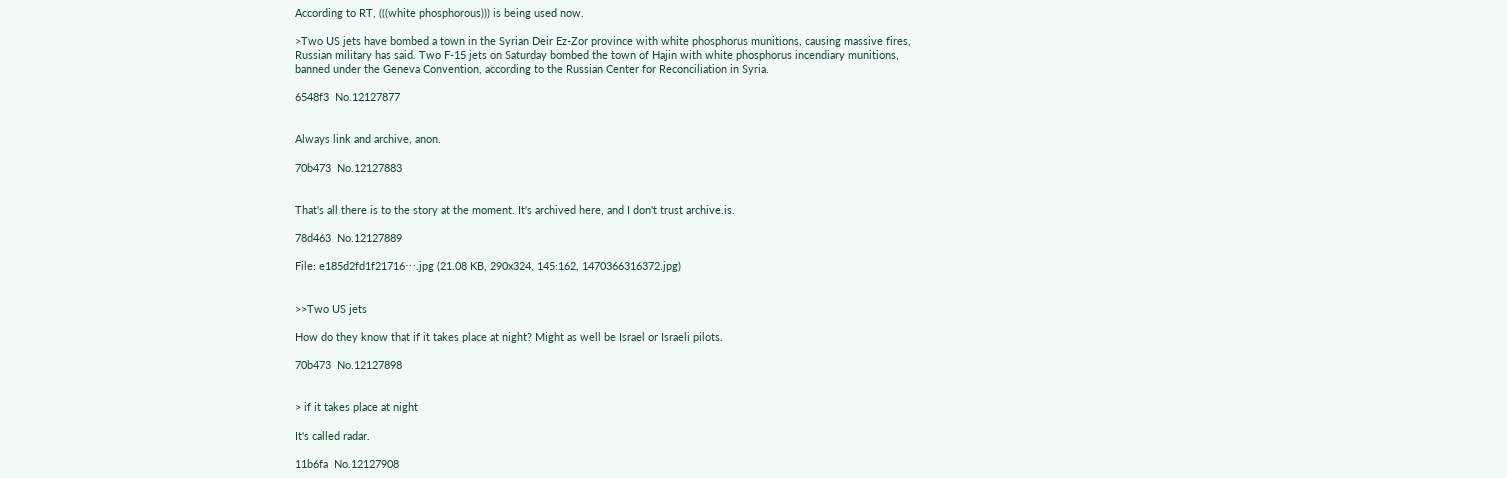According to RT, (((white phosphorous))) is being used now.

>Two US jets have bombed a town in the Syrian Deir Ez-Zor province with white phosphorus munitions, causing massive fires, Russian military has said. Two F-15 jets on Saturday bombed the town of Hajin with white phosphorus incendiary munitions, banned under the Geneva Convention, according to the Russian Center for Reconciliation in Syria.

6548f3  No.12127877


Always link and archive, anon.

70b473  No.12127883


That's all there is to the story at the moment. It's archived here, and I don't trust archive.is.

78d463  No.12127889

File: e185d2fd1f21716⋯.jpg (21.08 KB, 290x324, 145:162, 1470366316372.jpg)


>>Two US jets

How do they know that if it takes place at night? Might as well be Israel or Israeli pilots.

70b473  No.12127898


> if it takes place at night

It's called radar.

11b6fa  No.12127908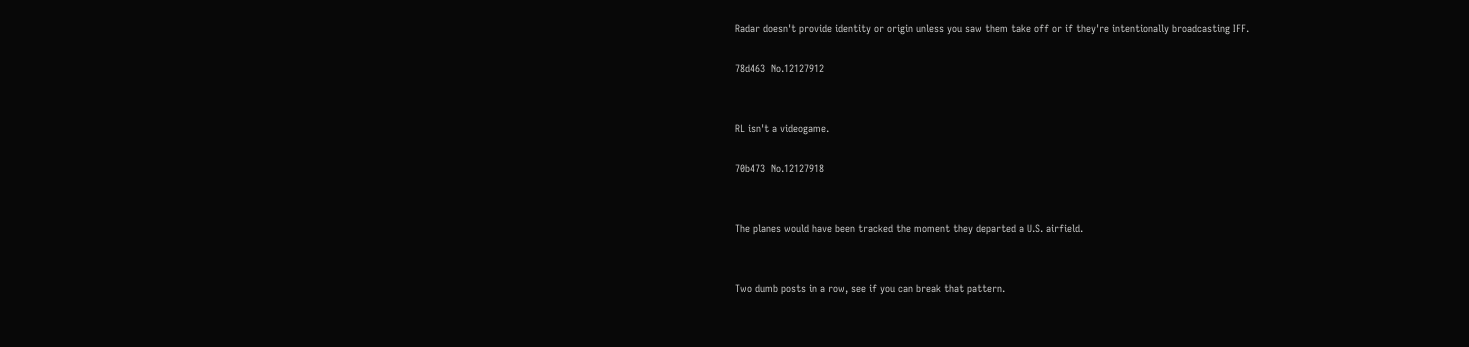Radar doesn't provide identity or origin unless you saw them take off or if they're intentionally broadcasting IFF.

78d463  No.12127912


RL isn't a videogame.

70b473  No.12127918


The planes would have been tracked the moment they departed a U.S. airfield.


Two dumb posts in a row, see if you can break that pattern.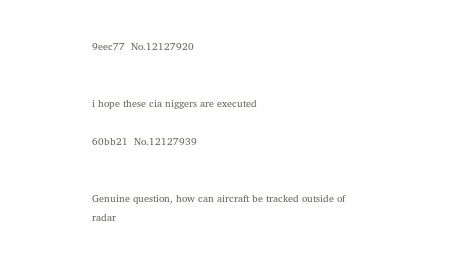9eec77  No.12127920


i hope these cia niggers are executed

60bb21  No.12127939


Genuine question, how can aircraft be tracked outside of radar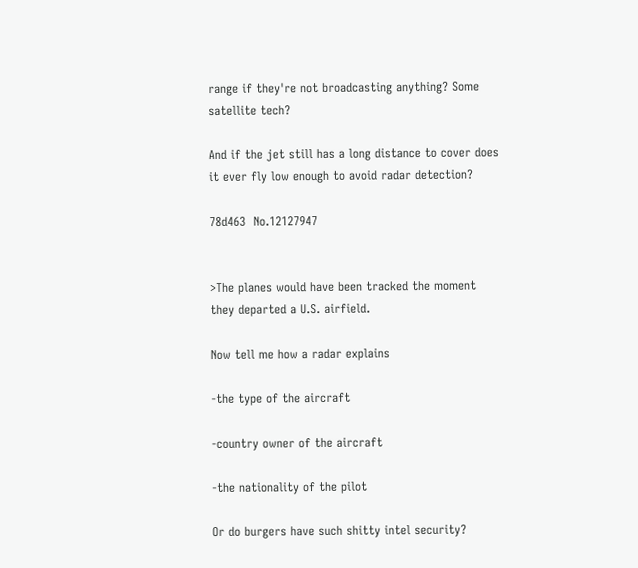range if they're not broadcasting anything? Some satellite tech?

And if the jet still has a long distance to cover does it ever fly low enough to avoid radar detection?

78d463  No.12127947


>The planes would have been tracked the moment they departed a U.S. airfield.

Now tell me how a radar explains

-the type of the aircraft

-country owner of the aircraft

-the nationality of the pilot

Or do burgers have such shitty intel security?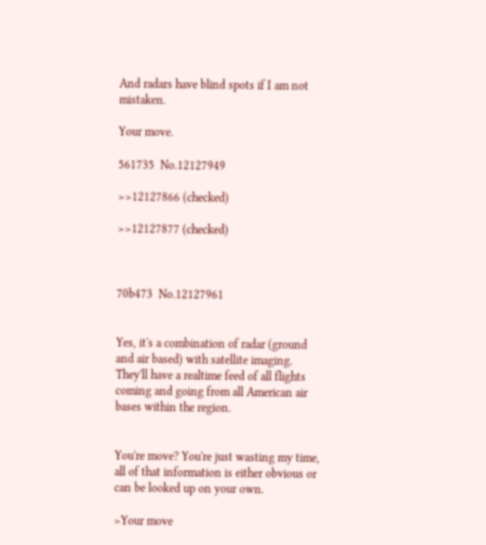And radars have blind spots if I am not mistaken.

Your move.

561735  No.12127949

>>12127866 (checked)

>>12127877 (checked)



70b473  No.12127961


Yes, it's a combination of radar (ground and air based) with satellite imaging. They'll have a realtime feed of all flights coming and going from all American air bases within the region.


You're move? You're just wasting my time, all of that information is either obvious or can be looked up on your own.

>Your move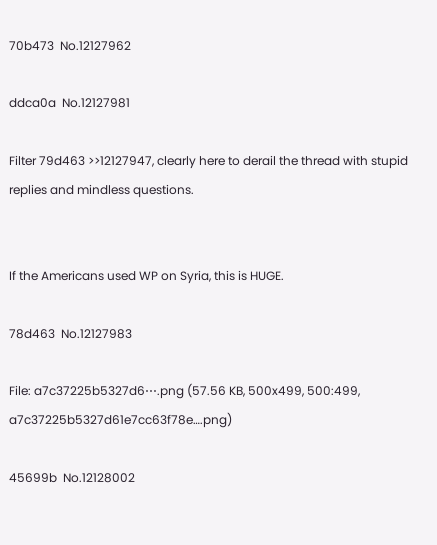70b473  No.12127962

ddca0a  No.12127981

Filter 79d463 >>12127947, clearly here to derail the thread with stupid replies and mindless questions.


If the Americans used WP on Syria, this is HUGE.

78d463  No.12127983

File: a7c37225b5327d6⋯.png (57.56 KB, 500x499, 500:499, a7c37225b5327d61e7cc63f78e….png)

45699b  No.12128002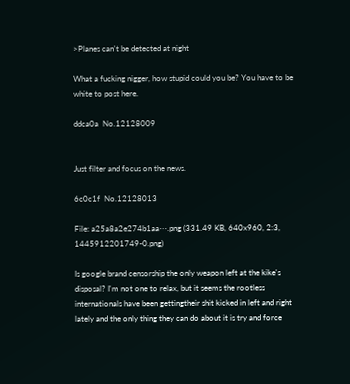>Planes can't be detected at night

What a fucking nigger, how stupid could you be? You have to be white to post here.

ddca0a  No.12128009


Just filter and focus on the news.

6c0c1f  No.12128013

File: a25a8a2e274b1aa⋯.png (331.49 KB, 640x960, 2:3, 1445912201749-0.png)

Is google brand censorship the only weapon left at the kike's disposal? I'm not one to relax, but it seems the rootless internationals have been gettingtheir shit kicked in left and right lately and the only thing they can do about it is try and force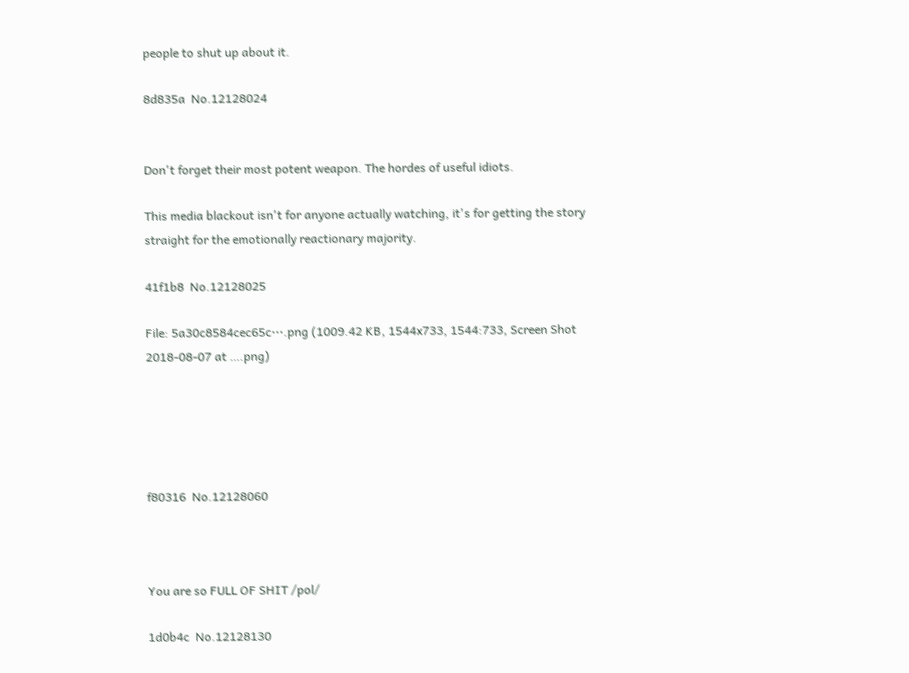people to shut up about it.

8d835a  No.12128024


Don't forget their most potent weapon. The hordes of useful idiots.

This media blackout isn't for anyone actually watching, it's for getting the story straight for the emotionally reactionary majority.

41f1b8  No.12128025

File: 5a30c8584cec65c⋯.png (1009.42 KB, 1544x733, 1544:733, Screen Shot 2018-08-07 at ….png)





f80316  No.12128060



You are so FULL OF SHIT /pol/

1d0b4c  No.12128130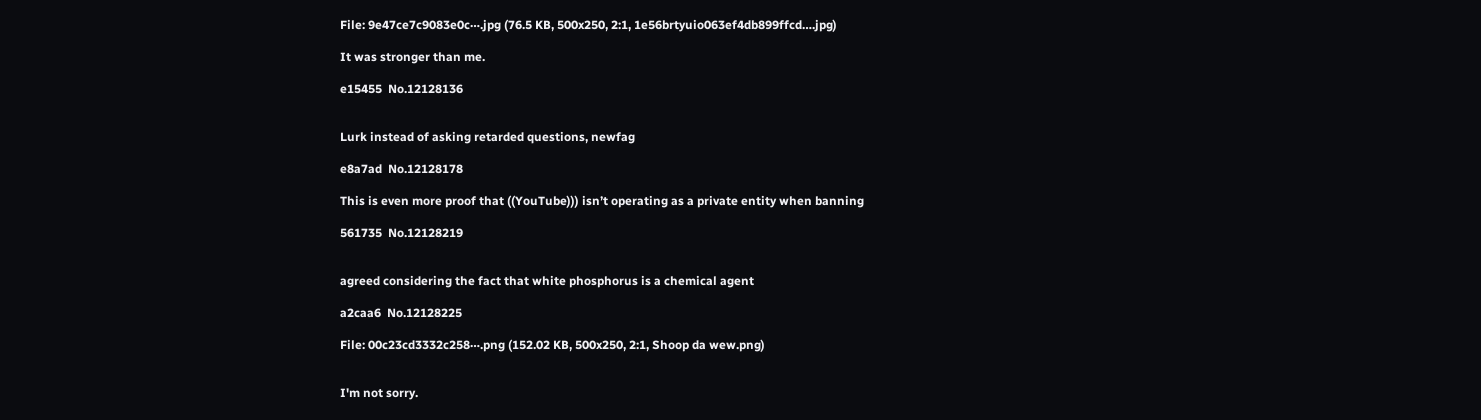File: 9e47ce7c9083e0c⋯.jpg (76.5 KB, 500x250, 2:1, 1e56brtyuio063ef4db899ffcd….jpg)

It was stronger than me.

e15455  No.12128136


Lurk instead of asking retarded questions, newfag

e8a7ad  No.12128178

This is even more proof that ((YouTube))) isn’t operating as a private entity when banning

561735  No.12128219


agreed considering the fact that white phosphorus is a chemical agent

a2caa6  No.12128225

File: 00c23cd3332c258⋯.png (152.02 KB, 500x250, 2:1, Shoop da wew.png)


I'm not sorry.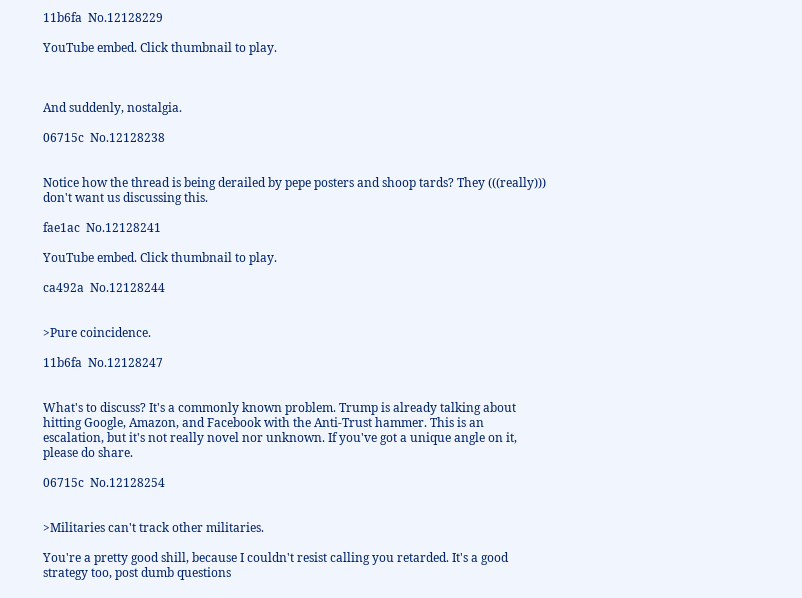11b6fa  No.12128229

YouTube embed. Click thumbnail to play.



And suddenly, nostalgia.

06715c  No.12128238


Notice how the thread is being derailed by pepe posters and shoop tards? They (((really))) don't want us discussing this.

fae1ac  No.12128241

YouTube embed. Click thumbnail to play.

ca492a  No.12128244


>Pure coincidence.

11b6fa  No.12128247


What's to discuss? It's a commonly known problem. Trump is already talking about hitting Google, Amazon, and Facebook with the Anti-Trust hammer. This is an escalation, but it's not really novel nor unknown. If you've got a unique angle on it, please do share.

06715c  No.12128254


>Militaries can't track other militaries.

You're a pretty good shill, because I couldn't resist calling you retarded. It's a good strategy too, post dumb questions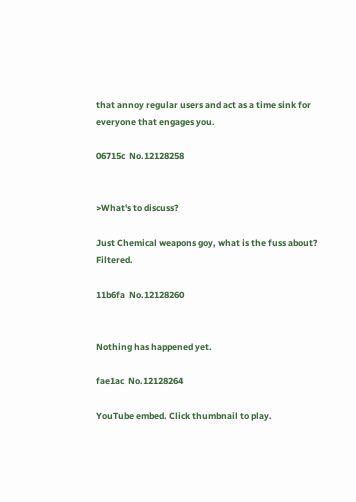that annoy regular users and act as a time sink for everyone that engages you.

06715c  No.12128258


>What's to discuss?

Just Chemical weapons goy, what is the fuss about? Filtered.

11b6fa  No.12128260


Nothing has happened yet.

fae1ac  No.12128264

YouTube embed. Click thumbnail to play.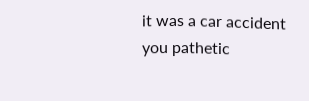it was a car accident you pathetic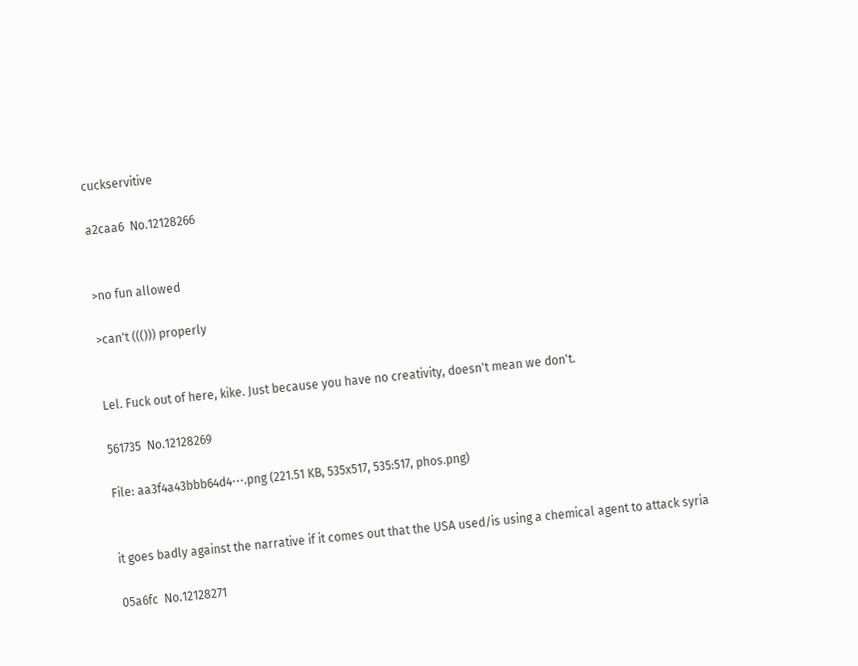cuckservitive

a2caa6  No.12128266


>no fun allowed

>can't ((())) properly


Lel. Fuck out of here, kike. Just because you have no creativity, doesn't mean we don't.

561735  No.12128269

File: aa3f4a43bbb64d4⋯.png (221.51 KB, 535x517, 535:517, phos.png)


it goes badly against the narrative if it comes out that the USA used/is using a chemical agent to attack syria

05a6fc  No.12128271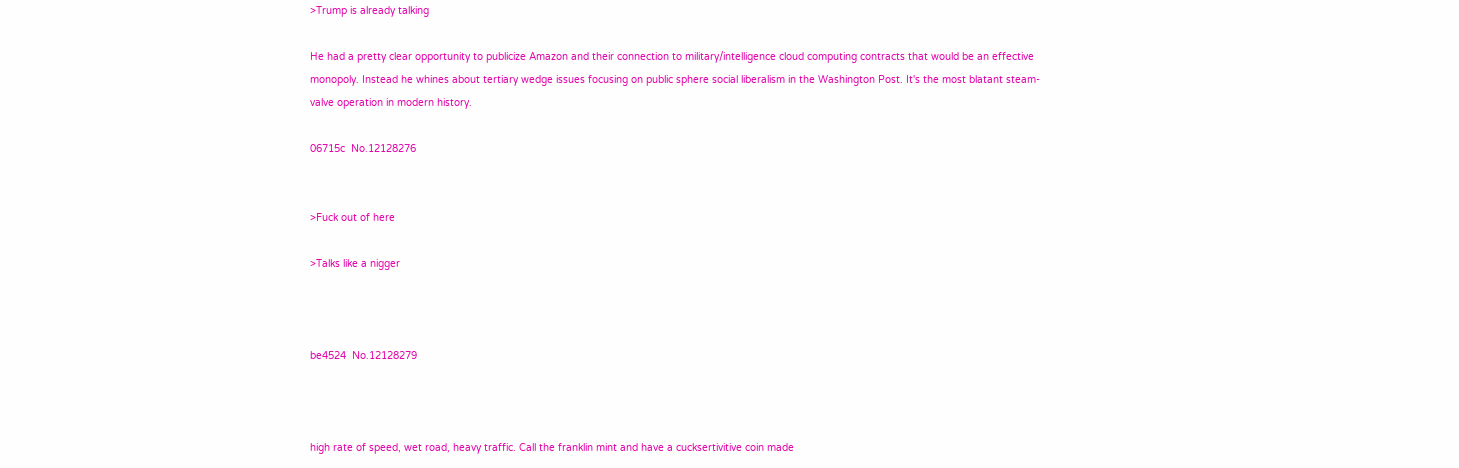>Trump is already talking

He had a pretty clear opportunity to publicize Amazon and their connection to military/intelligence cloud computing contracts that would be an effective monopoly. Instead he whines about tertiary wedge issues focusing on public sphere social liberalism in the Washington Post. It's the most blatant steam-valve operation in modern history.

06715c  No.12128276


>Fuck out of here

>Talks like a nigger



be4524  No.12128279



high rate of speed, wet road, heavy traffic. Call the franklin mint and have a cucksertivitive coin made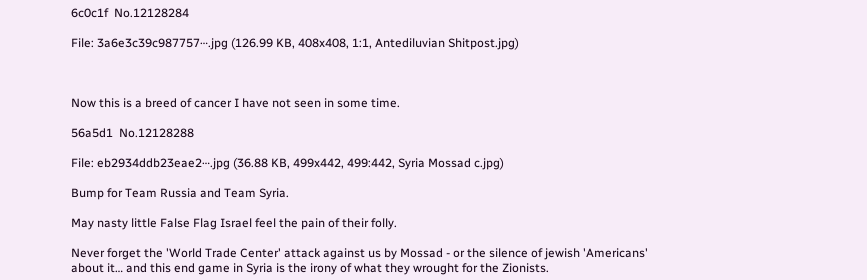6c0c1f  No.12128284

File: 3a6e3c39c987757⋯.jpg (126.99 KB, 408x408, 1:1, Antediluvian Shitpost.jpg)



Now this is a breed of cancer I have not seen in some time.

56a5d1  No.12128288

File: eb2934ddb23eae2⋯.jpg (36.88 KB, 499x442, 499:442, Syria Mossad c.jpg)

Bump for Team Russia and Team Syria.

May nasty little False Flag Israel feel the pain of their folly.

Never forget the 'World Trade Center' attack against us by Mossad - or the silence of jewish 'Americans' about it… and this end game in Syria is the irony of what they wrought for the Zionists.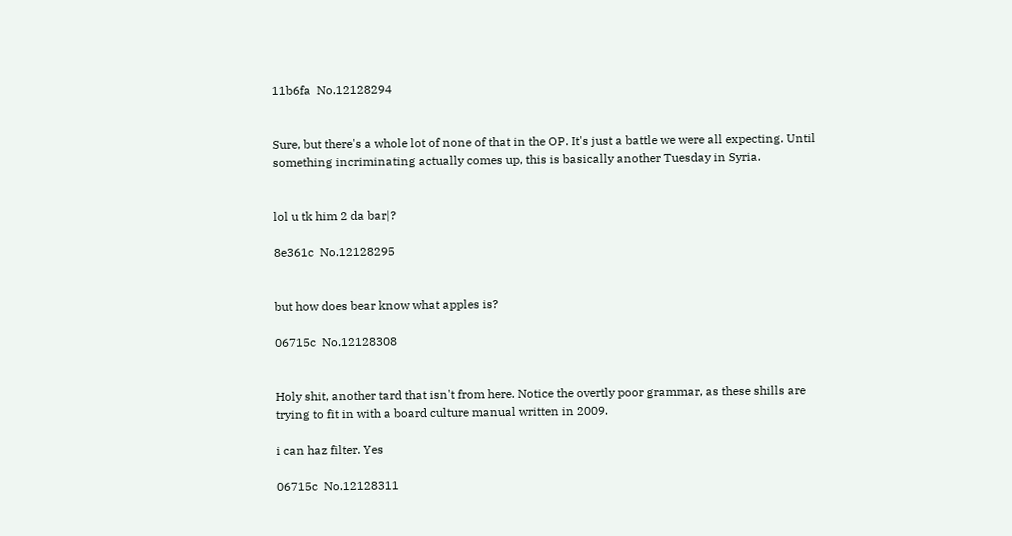11b6fa  No.12128294


Sure, but there's a whole lot of none of that in the OP. It's just a battle we were all expecting. Until something incriminating actually comes up, this is basically another Tuesday in Syria.


lol u tk him 2 da bar|?

8e361c  No.12128295


but how does bear know what apples is?

06715c  No.12128308


Holy shit, another tard that isn't from here. Notice the overtly poor grammar, as these shills are trying to fit in with a board culture manual written in 2009.

i can haz filter. Yes

06715c  No.12128311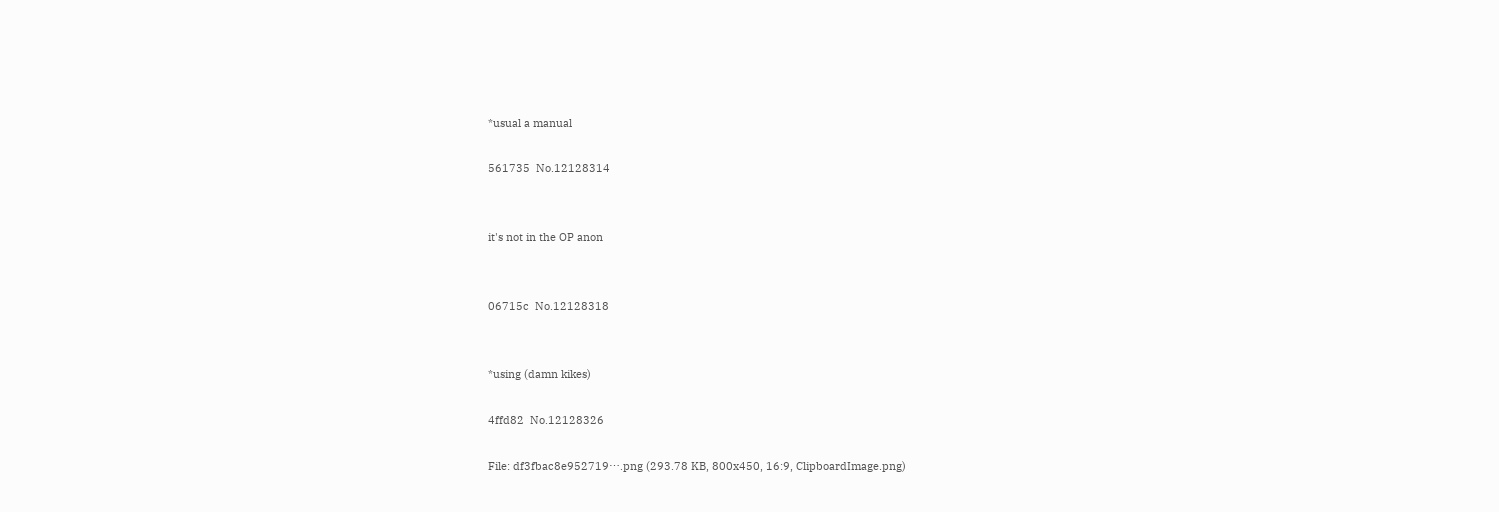*usual a manual

561735  No.12128314


it's not in the OP anon


06715c  No.12128318


*using (damn kikes)

4ffd82  No.12128326

File: df3fbac8e952719⋯.png (293.78 KB, 800x450, 16:9, ClipboardImage.png)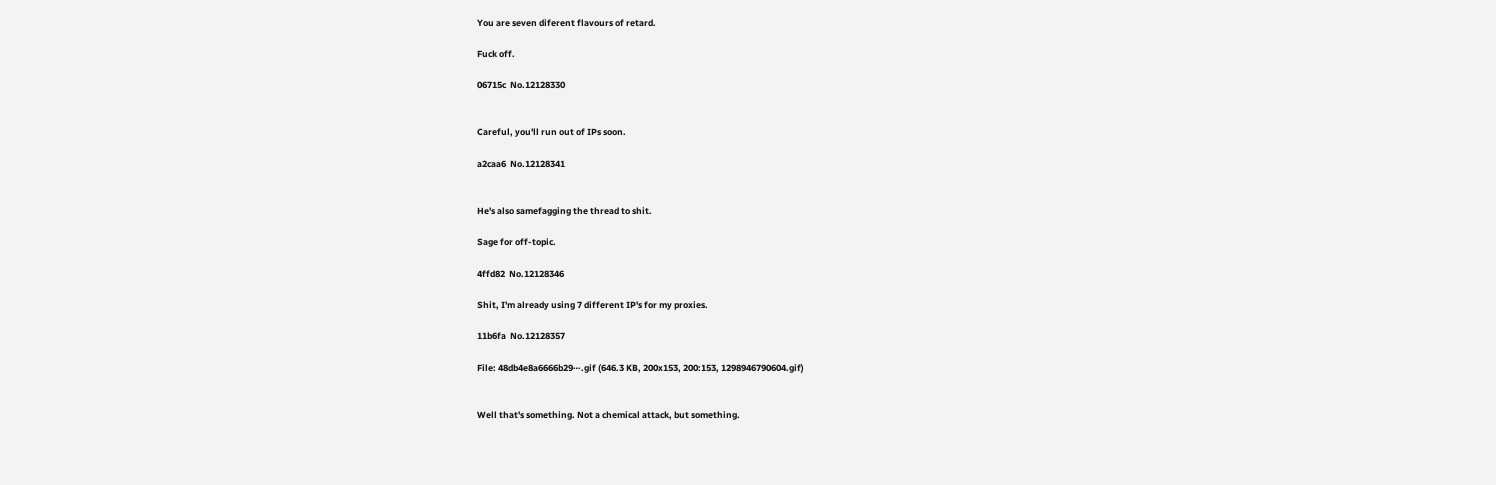You are seven diferent flavours of retard.

Fuck off.

06715c  No.12128330


Careful, you'll run out of IPs soon.

a2caa6  No.12128341


He's also samefagging the thread to shit.

Sage for off-topic.

4ffd82  No.12128346

Shit, I'm already using 7 different IP's for my proxies.

11b6fa  No.12128357

File: 48db4e8a6666b29⋯.gif (646.3 KB, 200x153, 200:153, 1298946790604.gif)


Well that's something. Not a chemical attack, but something.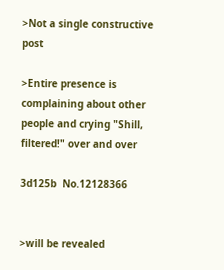>Not a single constructive post

>Entire presence is complaining about other people and crying "Shill, filtered!" over and over

3d125b  No.12128366


>will be revealed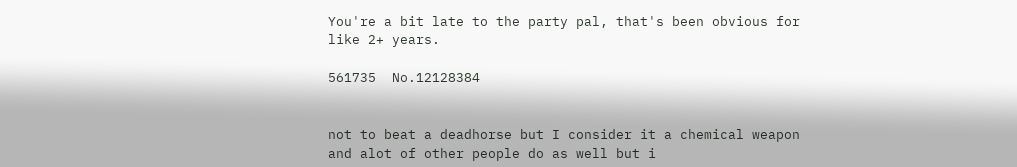You're a bit late to the party pal, that's been obvious for like 2+ years.

561735  No.12128384


not to beat a deadhorse but I consider it a chemical weapon and alot of other people do as well but i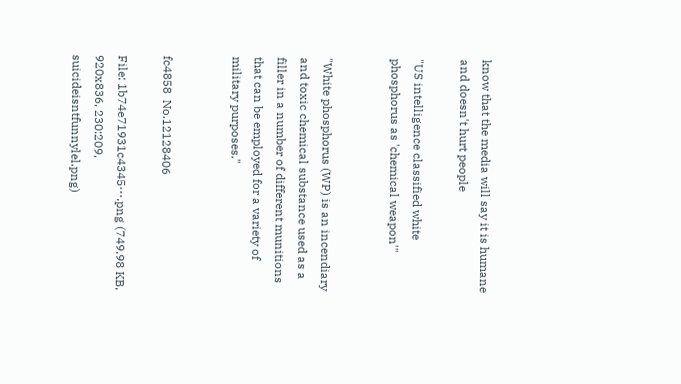know that the media will say it is humane and doesn't hurt people

"US intelligence classified white phosphorus as 'chemical weapon'"


"White phosphorus (WP) is an incendiary and toxic chemical substance used as a filler in a number of different munitions that can be employed for a variety of military purposes."


fc4858  No.12128406

File: 1b74e71931c4345⋯.png (749.98 KB, 920x836, 230:209, suicideisntfunnylel.png)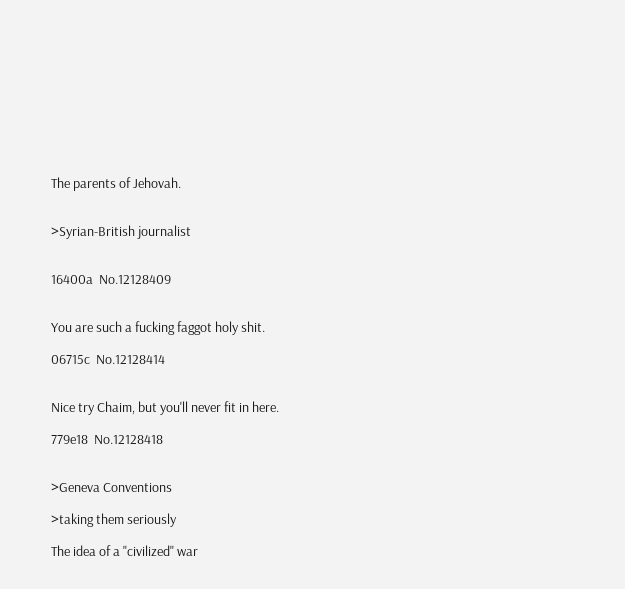The parents of Jehovah.


>Syrian-British journalist


16400a  No.12128409


You are such a fucking faggot holy shit.

06715c  No.12128414


Nice try Chaim, but you'll never fit in here.

779e18  No.12128418


>Geneva Conventions

>taking them seriously

The idea of a "civilized" war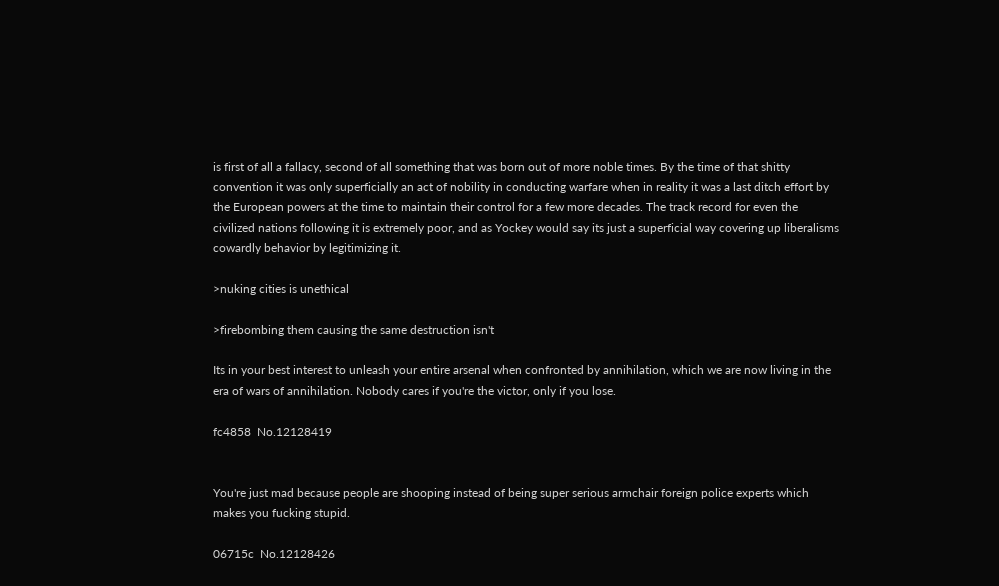is first of all a fallacy, second of all something that was born out of more noble times. By the time of that shitty convention it was only superficially an act of nobility in conducting warfare when in reality it was a last ditch effort by the European powers at the time to maintain their control for a few more decades. The track record for even the civilized nations following it is extremely poor, and as Yockey would say its just a superficial way covering up liberalisms cowardly behavior by legitimizing it.

>nuking cities is unethical

>firebombing them causing the same destruction isn't

Its in your best interest to unleash your entire arsenal when confronted by annihilation, which we are now living in the era of wars of annihilation. Nobody cares if you're the victor, only if you lose.

fc4858  No.12128419


You're just mad because people are shooping instead of being super serious armchair foreign police experts which makes you fucking stupid.

06715c  No.12128426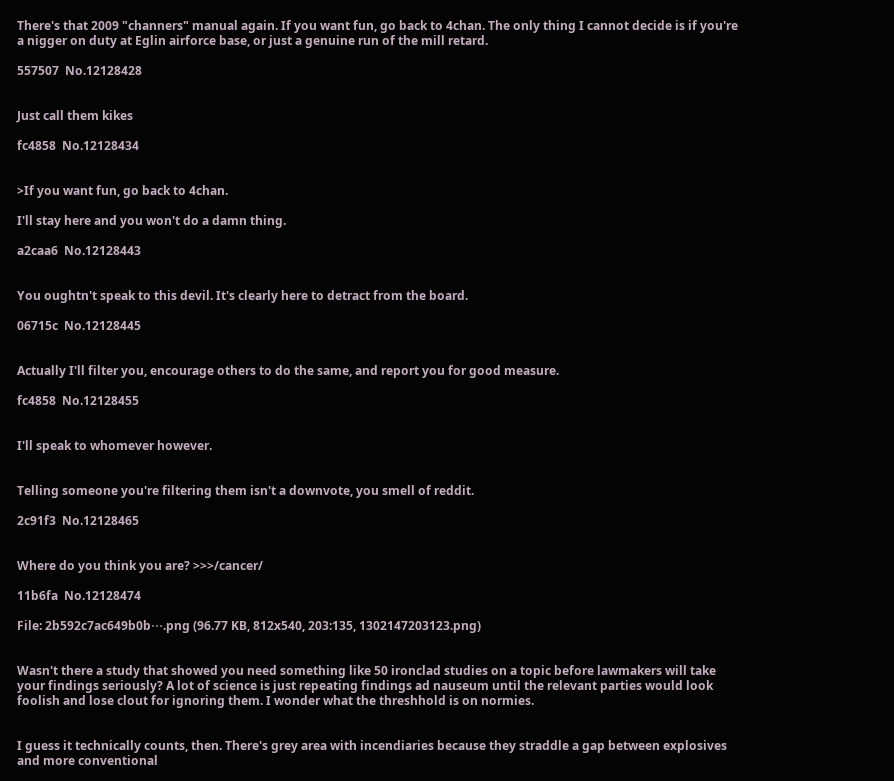There's that 2009 "channers" manual again. If you want fun, go back to 4chan. The only thing I cannot decide is if you're a nigger on duty at Eglin airforce base, or just a genuine run of the mill retard.

557507  No.12128428


Just call them kikes

fc4858  No.12128434


>If you want fun, go back to 4chan.

I'll stay here and you won't do a damn thing.

a2caa6  No.12128443


You oughtn't speak to this devil. It's clearly here to detract from the board.

06715c  No.12128445


Actually I'll filter you, encourage others to do the same, and report you for good measure.

fc4858  No.12128455


I'll speak to whomever however.


Telling someone you're filtering them isn't a downvote, you smell of reddit.

2c91f3  No.12128465


Where do you think you are? >>>/cancer/

11b6fa  No.12128474

File: 2b592c7ac649b0b⋯.png (96.77 KB, 812x540, 203:135, 1302147203123.png)


Wasn't there a study that showed you need something like 50 ironclad studies on a topic before lawmakers will take your findings seriously? A lot of science is just repeating findings ad nauseum until the relevant parties would look foolish and lose clout for ignoring them. I wonder what the threshhold is on normies.


I guess it technically counts, then. There's grey area with incendiaries because they straddle a gap between explosives and more conventional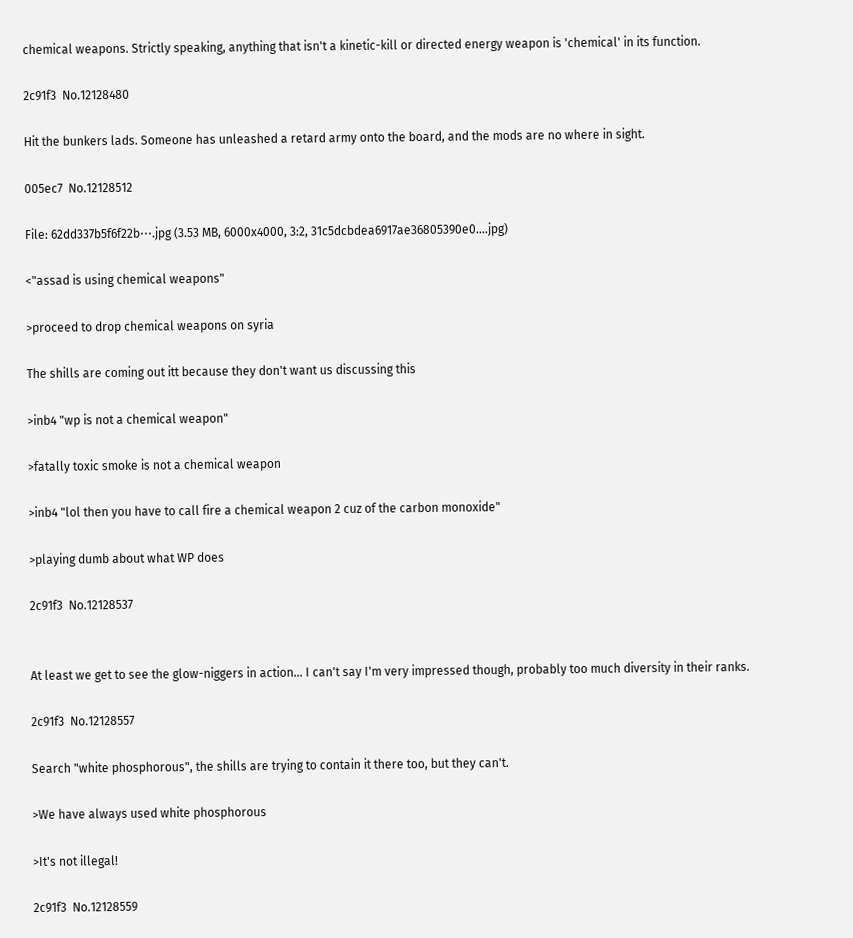chemical weapons. Strictly speaking, anything that isn't a kinetic-kill or directed energy weapon is 'chemical' in its function.

2c91f3  No.12128480

Hit the bunkers lads. Someone has unleashed a retard army onto the board, and the mods are no where in sight.

005ec7  No.12128512

File: 62dd337b5f6f22b⋯.jpg (3.53 MB, 6000x4000, 3:2, 31c5dcbdea6917ae36805390e0….jpg)

<"assad is using chemical weapons"

>proceed to drop chemical weapons on syria

The shills are coming out itt because they don't want us discussing this

>inb4 "wp is not a chemical weapon"

>fatally toxic smoke is not a chemical weapon

>inb4 "lol then you have to call fire a chemical weapon 2 cuz of the carbon monoxide"

>playing dumb about what WP does

2c91f3  No.12128537


At least we get to see the glow-niggers in action… I can't say I'm very impressed though, probably too much diversity in their ranks.

2c91f3  No.12128557

Search "white phosphorous", the shills are trying to contain it there too, but they can't.

>We have always used white phosphorous

>It's not illegal!

2c91f3  No.12128559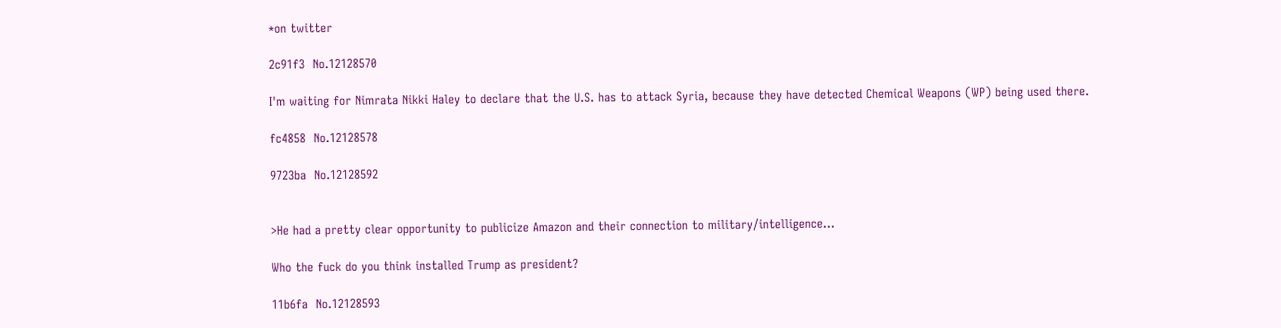*on twitter

2c91f3  No.12128570

I'm waiting for Nimrata Nikki Haley to declare that the U.S. has to attack Syria, because they have detected Chemical Weapons (WP) being used there.

fc4858  No.12128578

9723ba  No.12128592


>He had a pretty clear opportunity to publicize Amazon and their connection to military/intelligence…

Who the fuck do you think installed Trump as president?

11b6fa  No.12128593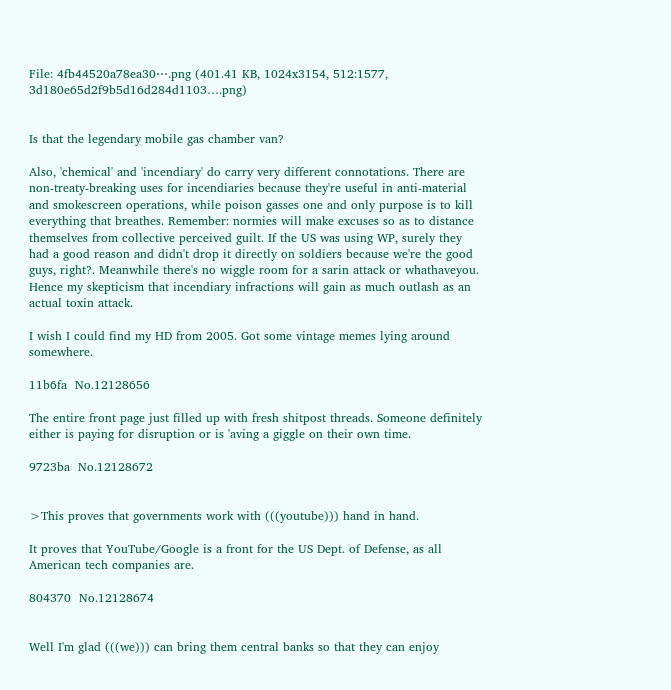File: 4fb44520a78ea30⋯.png (401.41 KB, 1024x3154, 512:1577, 3d180e65d2f9b5d16d284d1103….png)


Is that the legendary mobile gas chamber van?

Also, 'chemical' and 'incendiary' do carry very different connotations. There are non-treaty-breaking uses for incendiaries because they're useful in anti-material and smokescreen operations, while poison gasses one and only purpose is to kill everything that breathes. Remember: normies will make excuses so as to distance themselves from collective perceived guilt. If the US was using WP, surely they had a good reason and didn't drop it directly on soldiers because we're the good guys, right?. Meanwhile there's no wiggle room for a sarin attack or whathaveyou. Hence my skepticism that incendiary infractions will gain as much outlash as an actual toxin attack.

I wish I could find my HD from 2005. Got some vintage memes lying around somewhere.

11b6fa  No.12128656

The entire front page just filled up with fresh shitpost threads. Someone definitely either is paying for disruption or is 'aving a giggle on their own time.

9723ba  No.12128672


>This proves that governments work with (((youtube))) hand in hand.

It proves that YouTube/Google is a front for the US Dept. of Defense, as all American tech companies are.

804370  No.12128674


Well I'm glad (((we))) can bring them central banks so that they can enjoy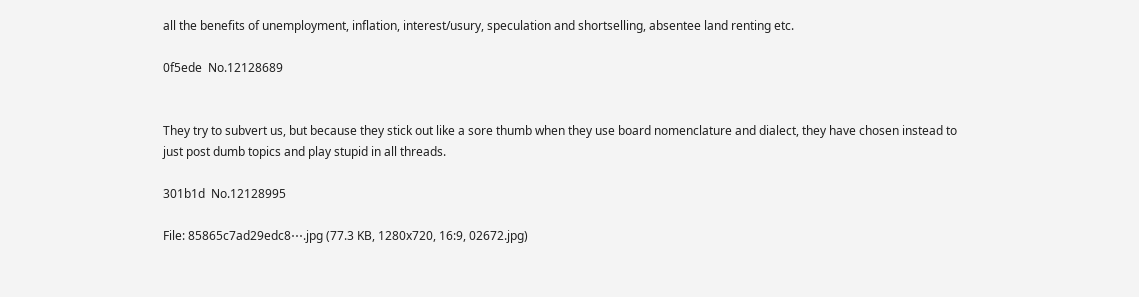all the benefits of unemployment, inflation, interest/usury, speculation and shortselling, absentee land renting etc.

0f5ede  No.12128689


They try to subvert us, but because they stick out like a sore thumb when they use board nomenclature and dialect, they have chosen instead to just post dumb topics and play stupid in all threads.

301b1d  No.12128995

File: 85865c7ad29edc8⋯.jpg (77.3 KB, 1280x720, 16:9, 02672.jpg)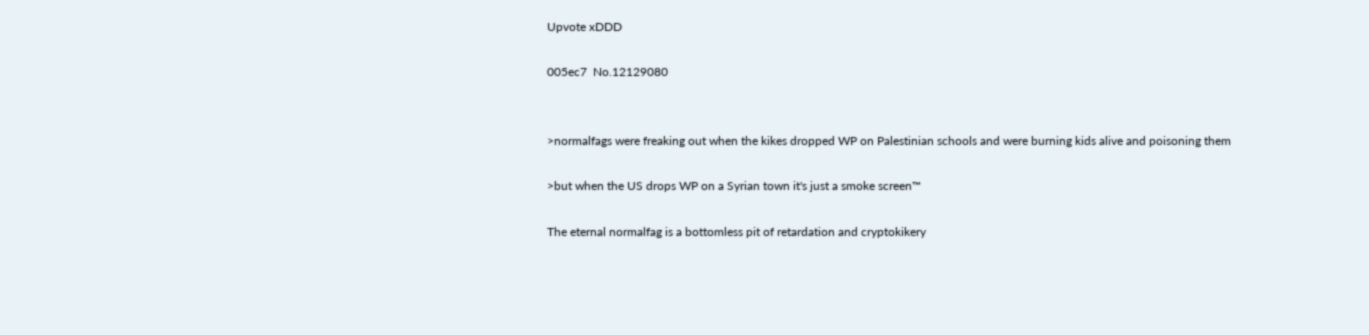Upvote xDDD

005ec7  No.12129080


>normalfags were freaking out when the kikes dropped WP on Palestinian schools and were burning kids alive and poisoning them

>but when the US drops WP on a Syrian town it's just a smoke screen™

The eternal normalfag is a bottomless pit of retardation and cryptokikery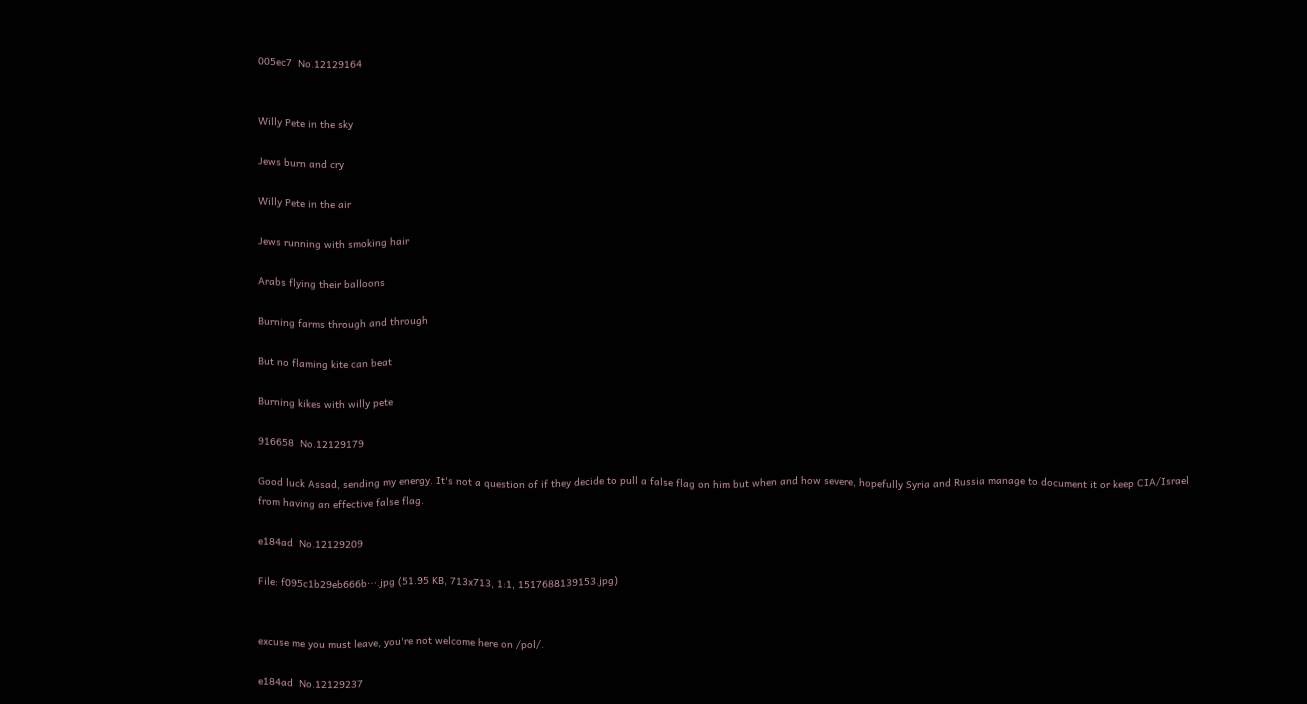005ec7  No.12129164


Willy Pete in the sky

Jews burn and cry

Willy Pete in the air

Jews running with smoking hair

Arabs flying their balloons

Burning farms through and through

But no flaming kite can beat

Burning kikes with willy pete

916658  No.12129179

Good luck Assad, sending my energy. It's not a question of if they decide to pull a false flag on him but when and how severe, hopefully Syria and Russia manage to document it or keep CIA/Israel from having an effective false flag.

e184ad  No.12129209

File: f095c1b29eb666b⋯.jpg (51.95 KB, 713x713, 1:1, 1517688139153.jpg)


excuse me you must leave, you're not welcome here on /pol/.

e184ad  No.12129237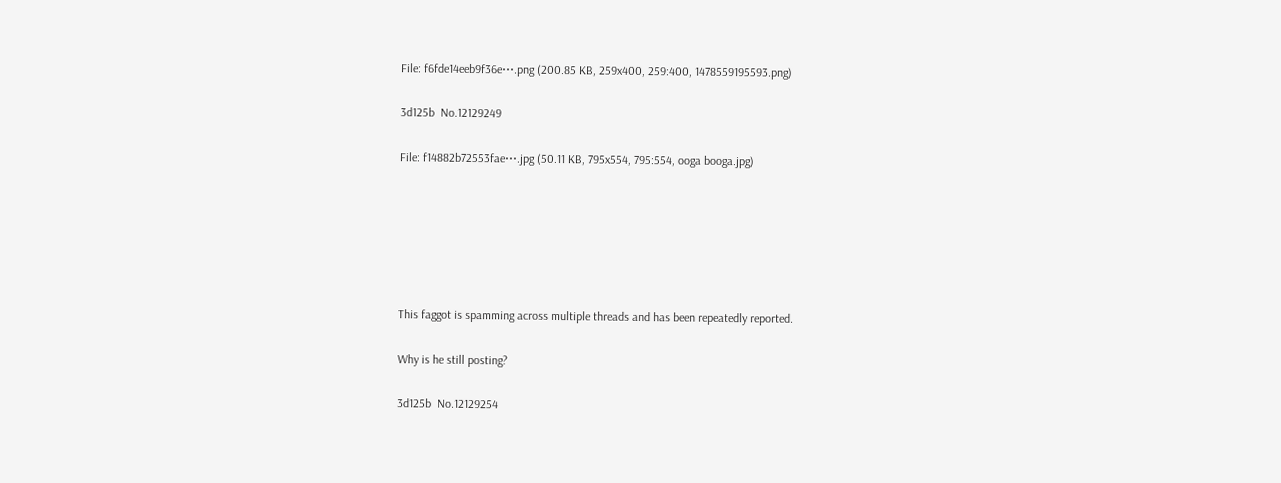File: f6fde14eeb9f36e⋯.png (200.85 KB, 259x400, 259:400, 1478559195593.png)

3d125b  No.12129249

File: f14882b72553fae⋯.jpg (50.11 KB, 795x554, 795:554, ooga booga.jpg)






This faggot is spamming across multiple threads and has been repeatedly reported.

Why is he still posting?

3d125b  No.12129254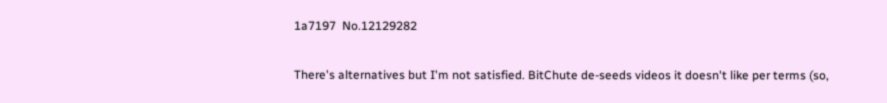1a7197  No.12129282

There's alternatives but I'm not satisfied. BitChute de-seeds videos it doesn't like per terms (so,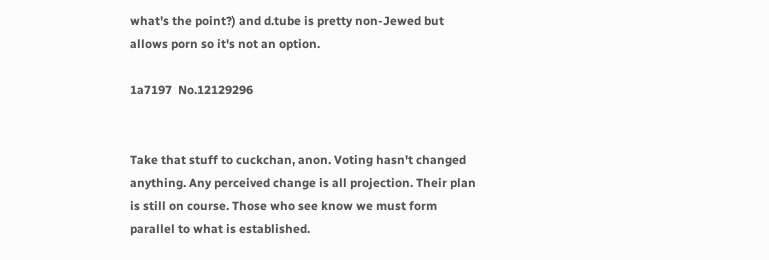what's the point?) and d.tube is pretty non-Jewed but allows porn so it's not an option.

1a7197  No.12129296


Take that stuff to cuckchan, anon. Voting hasn't changed anything. Any perceived change is all projection. Their plan is still on course. Those who see know we must form parallel to what is established.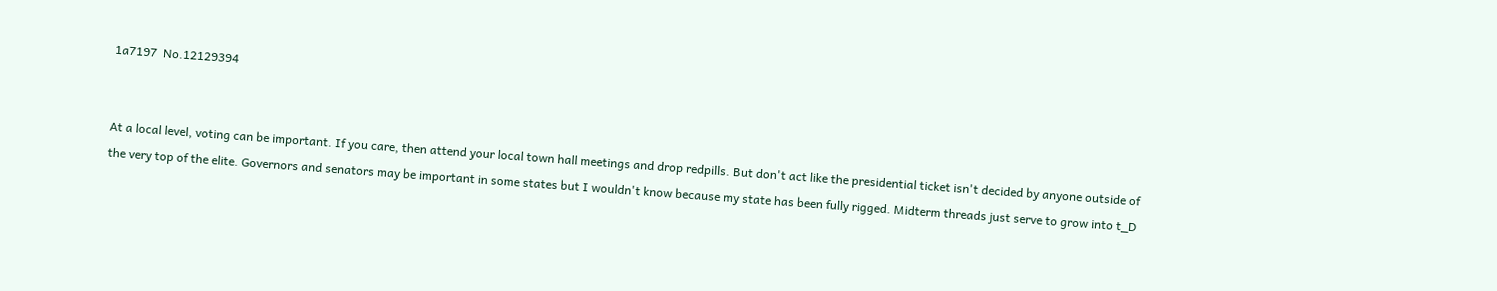1a7197  No.12129394


At a local level, voting can be important. If you care, then attend your local town hall meetings and drop redpills. But don't act like the presidential ticket isn't decided by anyone outside of the very top of the elite. Governors and senators may be important in some states but I wouldn't know because my state has been fully rigged. Midterm threads just serve to grow into t_D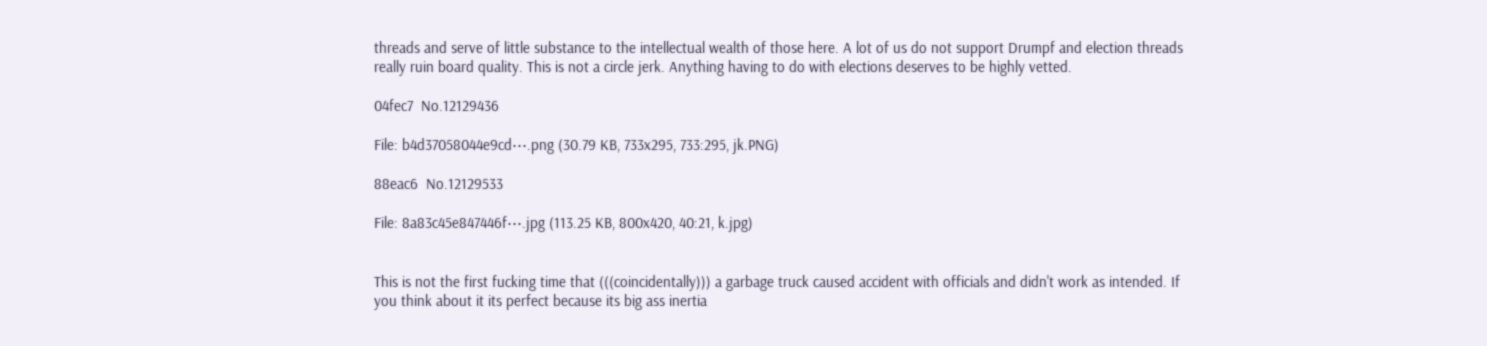threads and serve of little substance to the intellectual wealth of those here. A lot of us do not support Drumpf and election threads really ruin board quality. This is not a circle jerk. Anything having to do with elections deserves to be highly vetted.

04fec7  No.12129436

File: b4d37058044e9cd⋯.png (30.79 KB, 733x295, 733:295, jk.PNG)

88eac6  No.12129533

File: 8a83c45e847446f⋯.jpg (113.25 KB, 800x420, 40:21, k.jpg)


This is not the first fucking time that (((coincidentally))) a garbage truck caused accident with officials and didn't work as intended. If you think about it its perfect because its big ass inertia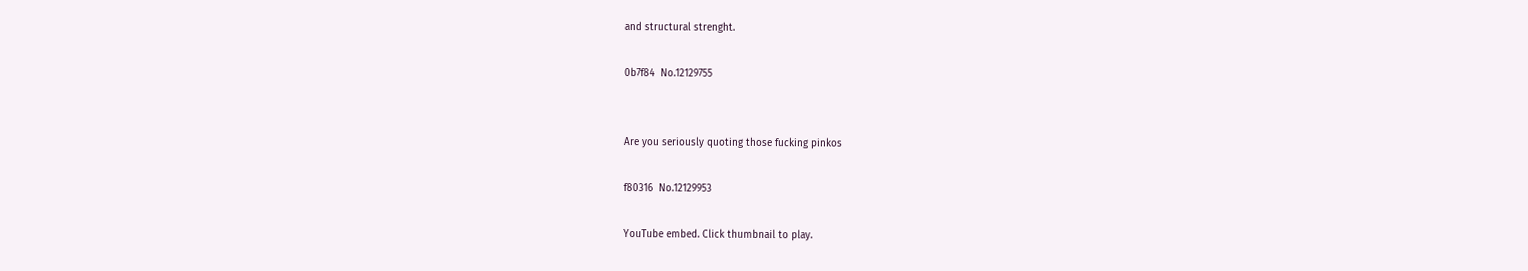and structural strenght.

0b7f84  No.12129755


Are you seriously quoting those fucking pinkos

f80316  No.12129953

YouTube embed. Click thumbnail to play.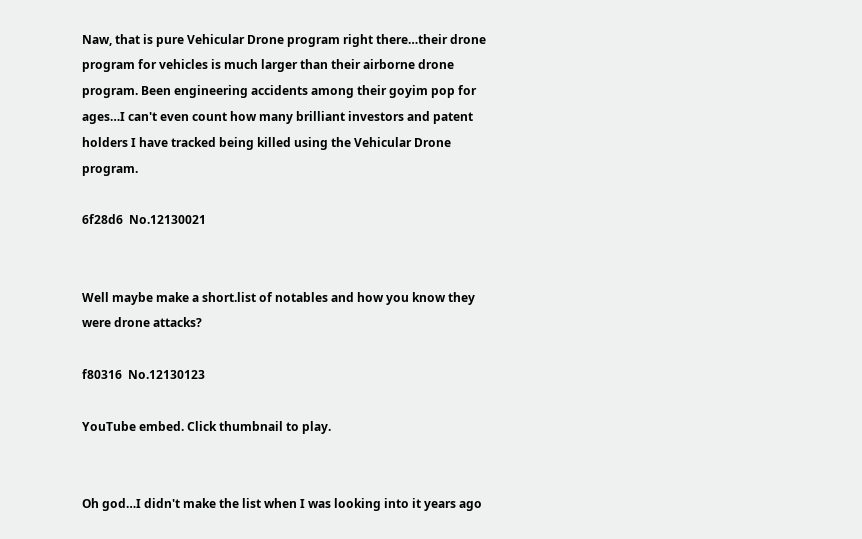Naw, that is pure Vehicular Drone program right there…their drone program for vehicles is much larger than their airborne drone program. Been engineering accidents among their goyim pop for ages…I can't even count how many brilliant investors and patent holders I have tracked being killed using the Vehicular Drone program.

6f28d6  No.12130021


Well maybe make a short.list of notables and how you know they were drone attacks?

f80316  No.12130123

YouTube embed. Click thumbnail to play.


Oh god…I didn't make the list when I was looking into it years ago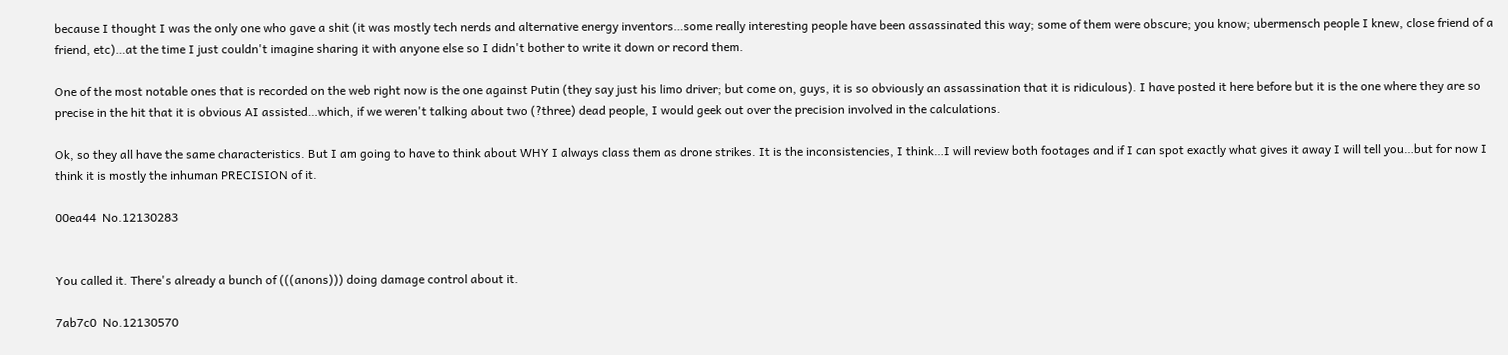because I thought I was the only one who gave a shit (it was mostly tech nerds and alternative energy inventors…some really interesting people have been assassinated this way; some of them were obscure; you know; ubermensch people I knew, close friend of a friend, etc)…at the time I just couldn't imagine sharing it with anyone else so I didn't bother to write it down or record them.

One of the most notable ones that is recorded on the web right now is the one against Putin (they say just his limo driver; but come on, guys, it is so obviously an assassination that it is ridiculous). I have posted it here before but it is the one where they are so precise in the hit that it is obvious AI assisted…which, if we weren't talking about two (?three) dead people, I would geek out over the precision involved in the calculations.

Ok, so they all have the same characteristics. But I am going to have to think about WHY I always class them as drone strikes. It is the inconsistencies, I think…I will review both footages and if I can spot exactly what gives it away I will tell you…but for now I think it is mostly the inhuman PRECISION of it.

00ea44  No.12130283


You called it. There's already a bunch of (((anons))) doing damage control about it.

7ab7c0  No.12130570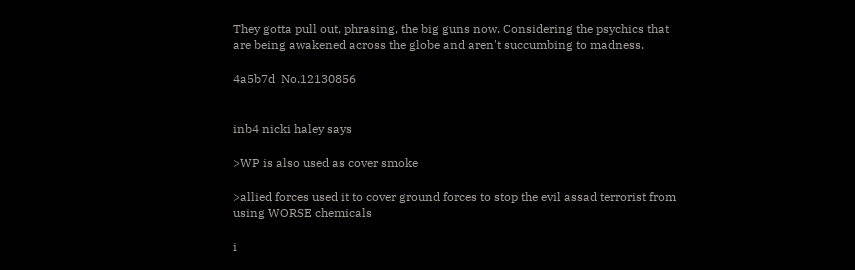They gotta pull out, phrasing, the big guns now. Considering the psychics that are being awakened across the globe and aren't succumbing to madness.

4a5b7d  No.12130856


inb4 nicki haley says

>WP is also used as cover smoke

>allied forces used it to cover ground forces to stop the evil assad terrorist from using WORSE chemicals

i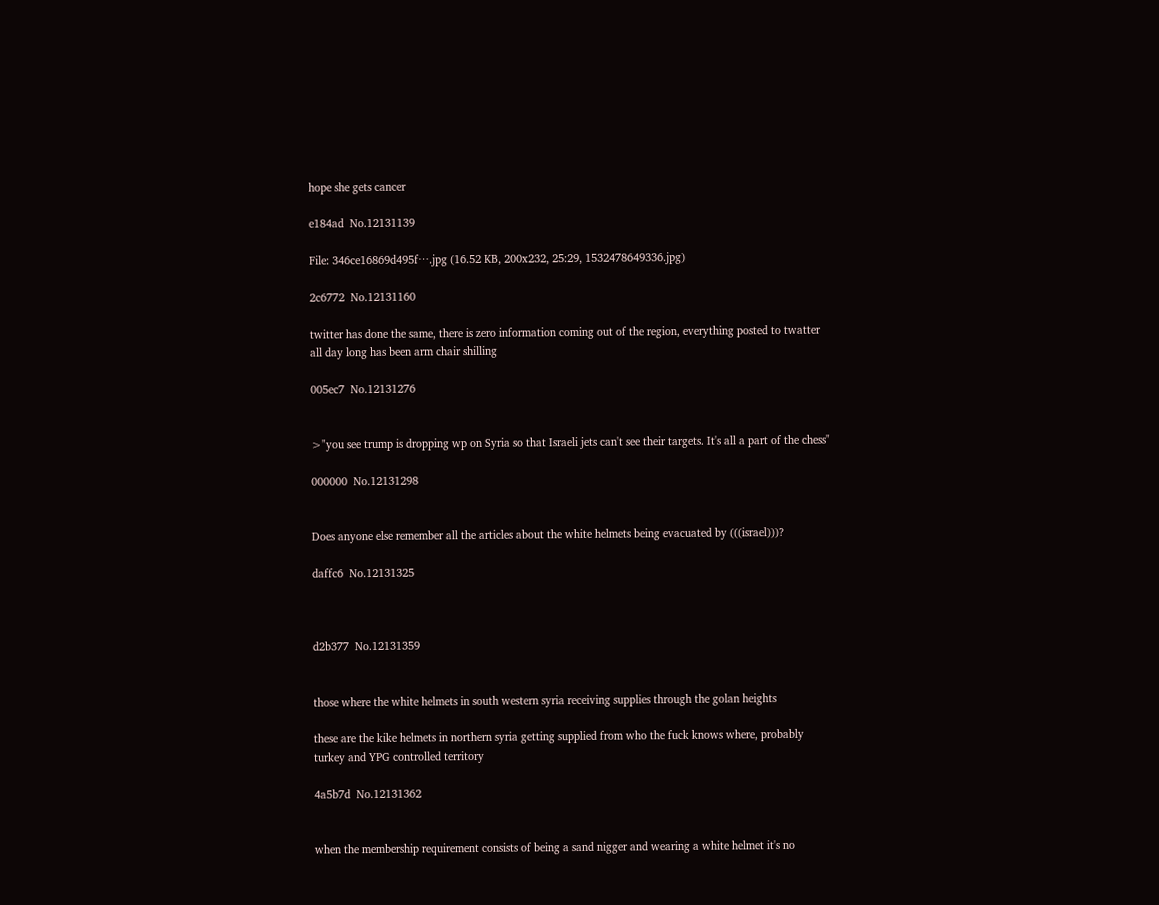hope she gets cancer

e184ad  No.12131139

File: 346ce16869d495f⋯.jpg (16.52 KB, 200x232, 25:29, 1532478649336.jpg)

2c6772  No.12131160

twitter has done the same, there is zero information coming out of the region, everything posted to twatter all day long has been arm chair shilling

005ec7  No.12131276


>"you see trump is dropping wp on Syria so that Israeli jets can't see their targets. It's all a part of the chess"

000000  No.12131298


Does anyone else remember all the articles about the white helmets being evacuated by (((israel)))?

daffc6  No.12131325



d2b377  No.12131359


those where the white helmets in south western syria receiving supplies through the golan heights

these are the kike helmets in northern syria getting supplied from who the fuck knows where, probably turkey and YPG controlled territory

4a5b7d  No.12131362


when the membership requirement consists of being a sand nigger and wearing a white helmet it's no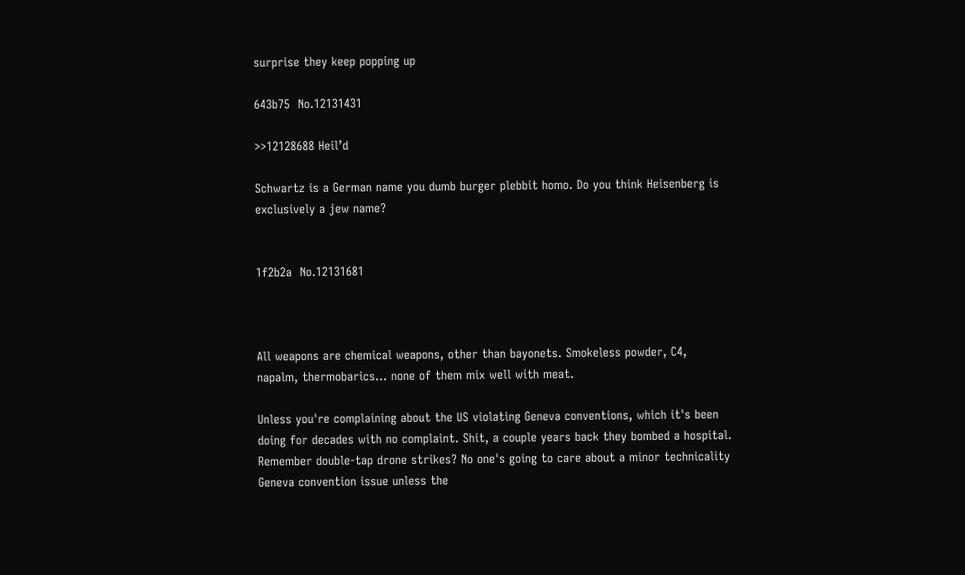surprise they keep popping up

643b75  No.12131431

>>12128688 Heil’d

Schwartz is a German name you dumb burger plebbit homo. Do you think Heisenberg is exclusively a jew name?


1f2b2a  No.12131681



All weapons are chemical weapons, other than bayonets. Smokeless powder, C4, napalm, thermobarics… none of them mix well with meat.

Unless you're complaining about the US violating Geneva conventions, which it's been doing for decades with no complaint. Shit, a couple years back they bombed a hospital. Remember double-tap drone strikes? No one's going to care about a minor technicality Geneva convention issue unless the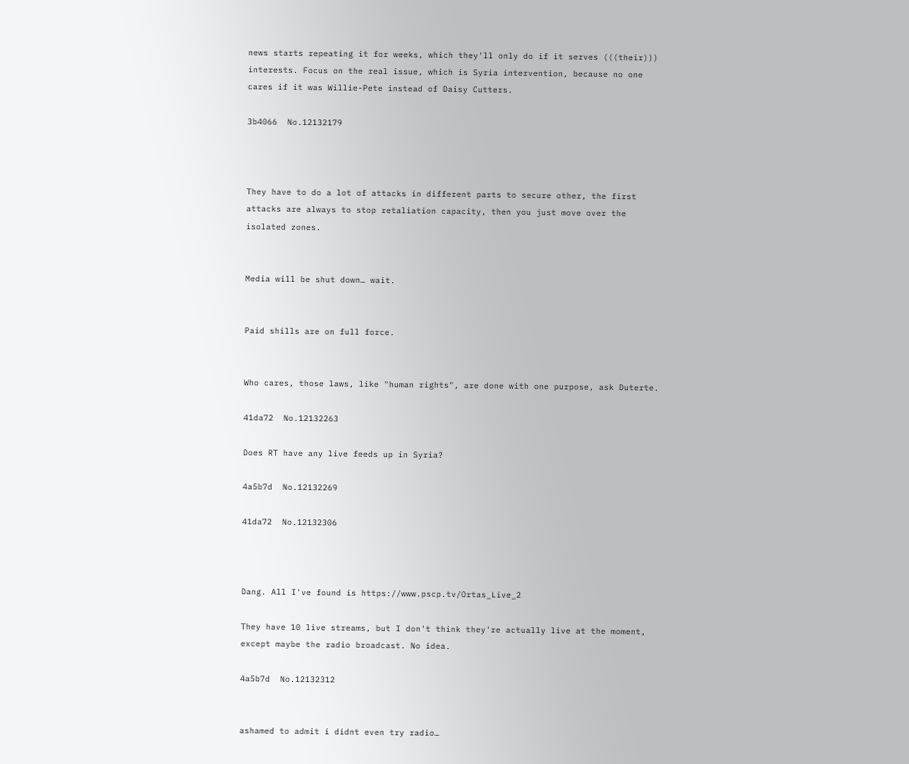news starts repeating it for weeks, which they'll only do if it serves (((their))) interests. Focus on the real issue, which is Syria intervention, because no one cares if it was Willie-Pete instead of Daisy Cutters.

3b4066  No.12132179



They have to do a lot of attacks in different parts to secure other, the first attacks are always to stop retaliation capacity, then you just move over the isolated zones.


Media will be shut down… wait.


Paid shills are on full force.


Who cares, those laws, like "human rights", are done with one purpose, ask Duterte.

41da72  No.12132263

Does RT have any live feeds up in Syria?

4a5b7d  No.12132269

41da72  No.12132306



Dang. All I've found is https://www.pscp.tv/Ortas_Live_2

They have 10 live streams, but I don't think they're actually live at the moment, except maybe the radio broadcast. No idea.

4a5b7d  No.12132312


ashamed to admit i didnt even try radio…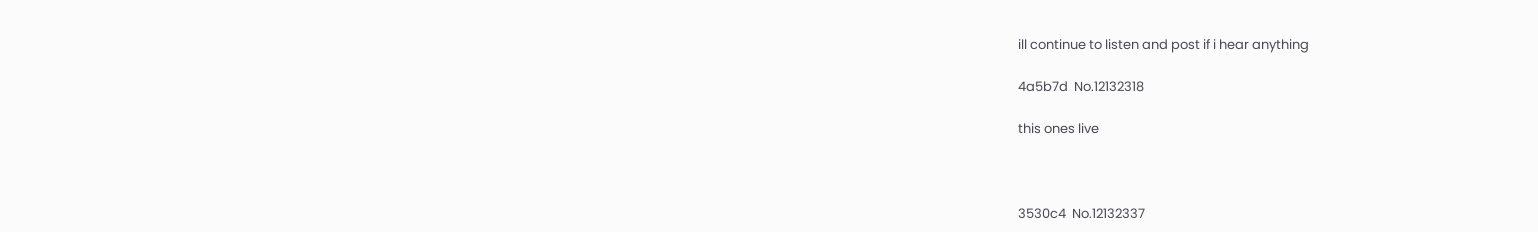ill continue to listen and post if i hear anything

4a5b7d  No.12132318

this ones live



3530c4  No.12132337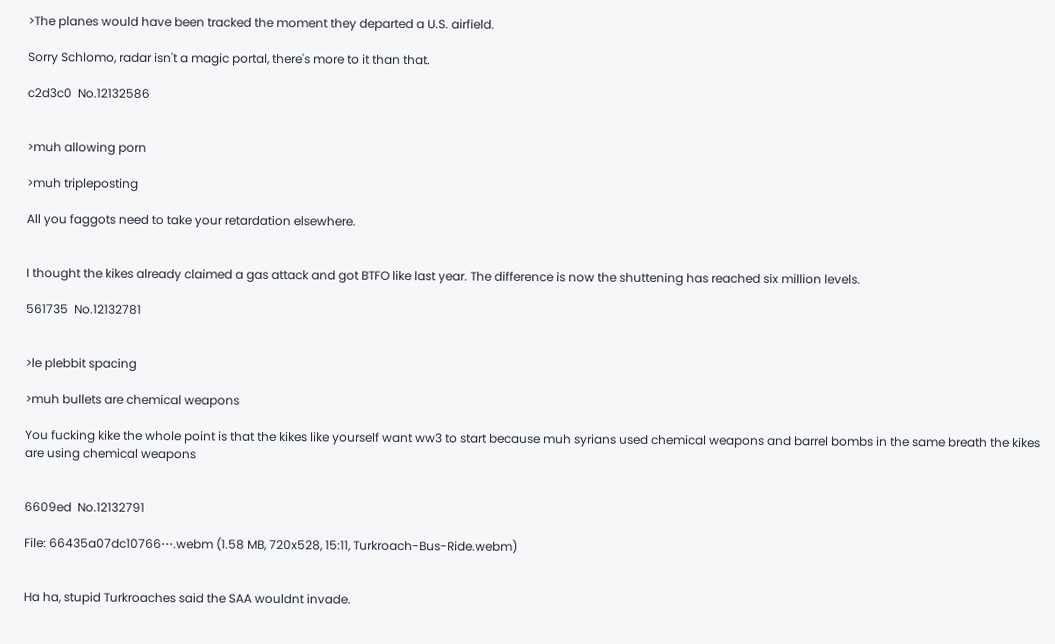>The planes would have been tracked the moment they departed a U.S. airfield.

Sorry Schlomo, radar isn't a magic portal, there's more to it than that.

c2d3c0  No.12132586


>muh allowing porn

>muh tripleposting

All you faggots need to take your retardation elsewhere.


I thought the kikes already claimed a gas attack and got BTFO like last year. The difference is now the shuttening has reached six million levels.

561735  No.12132781


>le plebbit spacing

>muh bullets are chemical weapons

You fucking kike the whole point is that the kikes like yourself want ww3 to start because muh syrians used chemical weapons and barrel bombs in the same breath the kikes are using chemical weapons


6609ed  No.12132791

File: 66435a07dc10766⋯.webm (1.58 MB, 720x528, 15:11, Turkroach-Bus-Ride.webm)


Ha ha, stupid Turkroaches said the SAA wouldnt invade.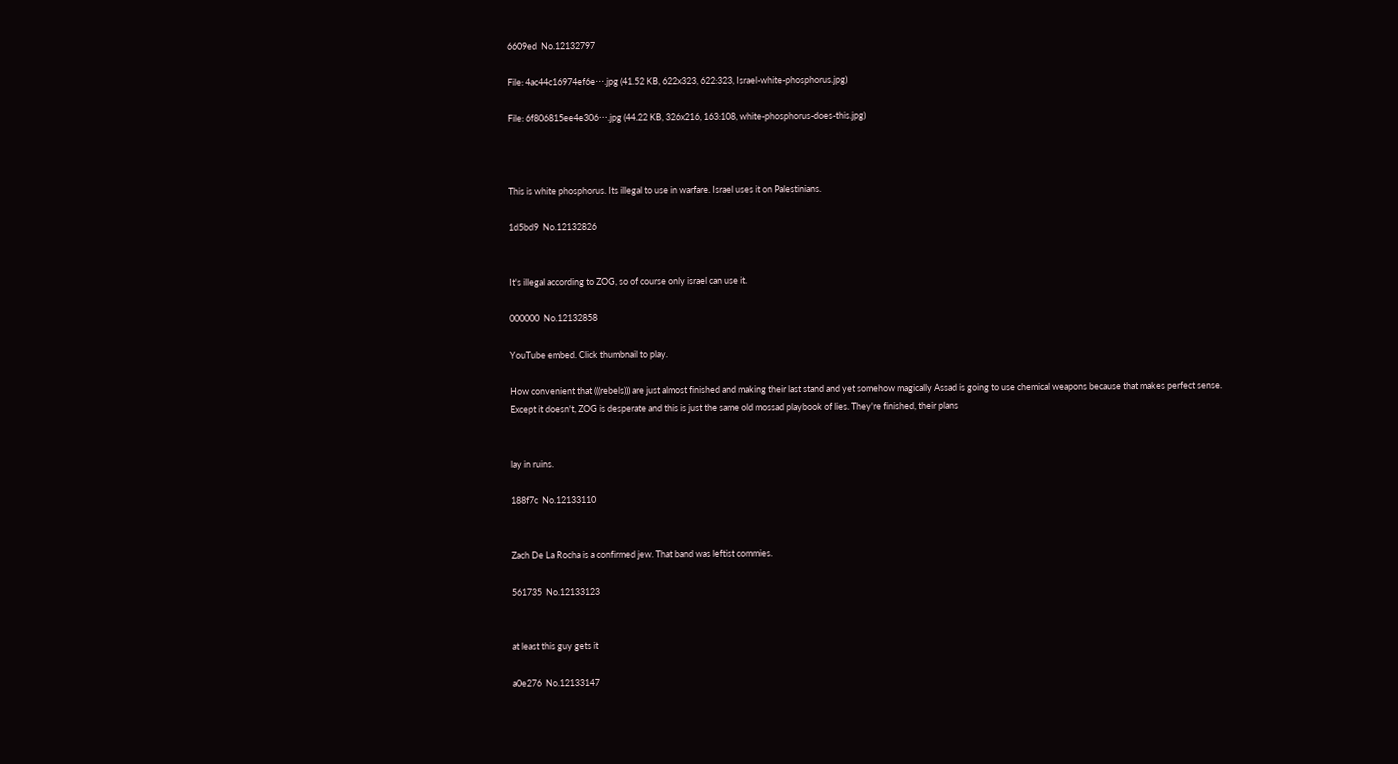6609ed  No.12132797

File: 4ac44c16974ef6e⋯.jpg (41.52 KB, 622x323, 622:323, Israel-white-phosphorus.jpg)

File: 6f806815ee4e306⋯.jpg (44.22 KB, 326x216, 163:108, white-phosphorus-does-this.jpg)



This is white phosphorus. Its illegal to use in warfare. Israel uses it on Palestinians.

1d5bd9  No.12132826


It's illegal according to ZOG, so of course only israel can use it.

000000  No.12132858

YouTube embed. Click thumbnail to play.

How convenient that (((rebels))) are just almost finished and making their last stand and yet somehow magically Assad is going to use chemical weapons because that makes perfect sense. Except it doesn't, ZOG is desperate and this is just the same old mossad playbook of lies. They're finished, their plans


lay in ruins.

188f7c  No.12133110


Zach De La Rocha is a confirmed jew. That band was leftist commies.

561735  No.12133123


at least this guy gets it

a0e276  No.12133147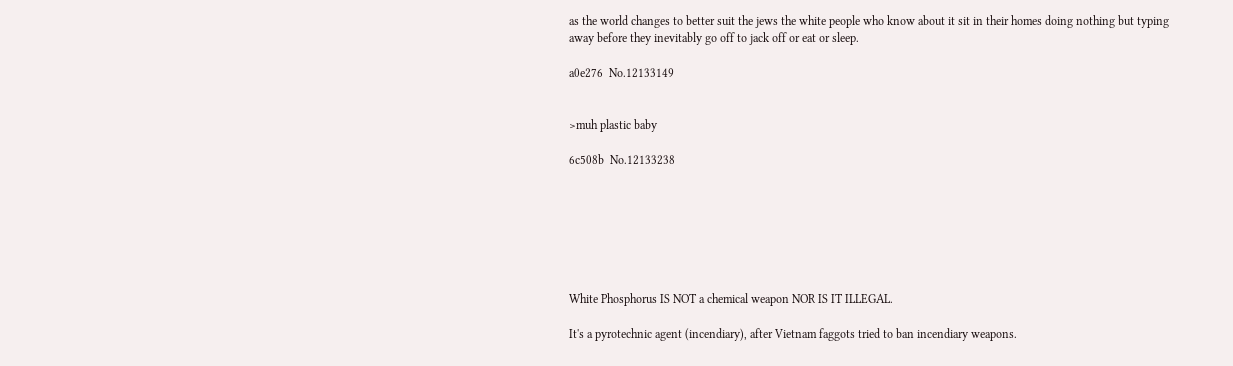as the world changes to better suit the jews the white people who know about it sit in their homes doing nothing but typing away before they inevitably go off to jack off or eat or sleep.

a0e276  No.12133149


>muh plastic baby

6c508b  No.12133238







White Phosphorus IS NOT a chemical weapon NOR IS IT ILLEGAL.

It's a pyrotechnic agent (incendiary), after Vietnam faggots tried to ban incendiary weapons.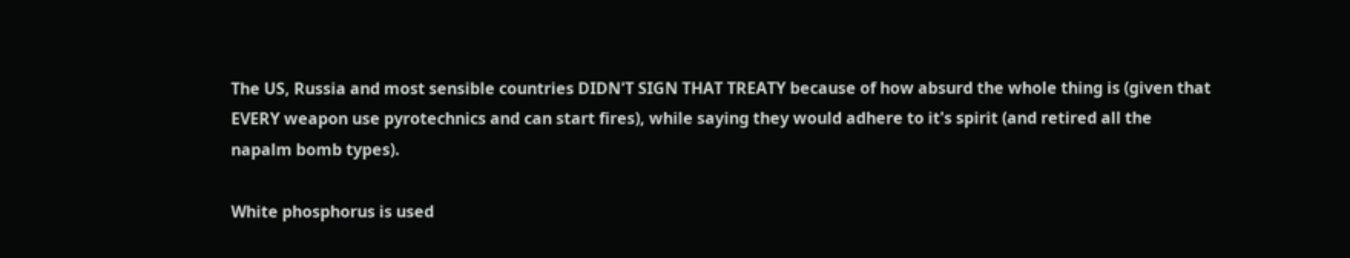The US, Russia and most sensible countries DIDN'T SIGN THAT TREATY because of how absurd the whole thing is (given that EVERY weapon use pyrotechnics and can start fires), while saying they would adhere to it's spirit (and retired all the napalm bomb types).

White phosphorus is used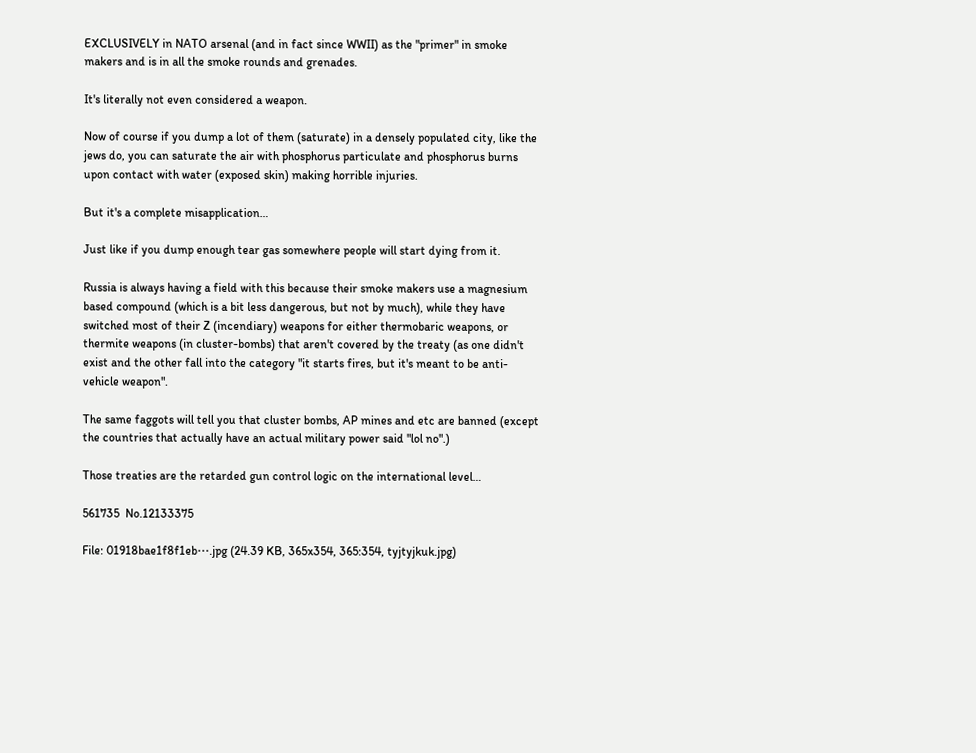EXCLUSIVELY in NATO arsenal (and in fact since WWII) as the "primer" in smoke makers and is in all the smoke rounds and grenades.

It's literally not even considered a weapon.

Now of course if you dump a lot of them (saturate) in a densely populated city, like the jews do, you can saturate the air with phosphorus particulate and phosphorus burns upon contact with water (exposed skin) making horrible injuries.

But it's a complete misapplication…

Just like if you dump enough tear gas somewhere people will start dying from it.

Russia is always having a field with this because their smoke makers use a magnesium based compound (which is a bit less dangerous, but not by much), while they have switched most of their Z (incendiary) weapons for either thermobaric weapons, or thermite weapons (in cluster-bombs) that aren't covered by the treaty (as one didn't exist and the other fall into the category "it starts fires, but it's meant to be anti-vehicle weapon".

The same faggots will tell you that cluster bombs, AP mines and etc are banned (except the countries that actually have an actual military power said "lol no".)

Those treaties are the retarded gun control logic on the international level…

561735  No.12133375

File: 01918bae1f8f1eb⋯.jpg (24.39 KB, 365x354, 365:354, tyjtyjkuk.jpg)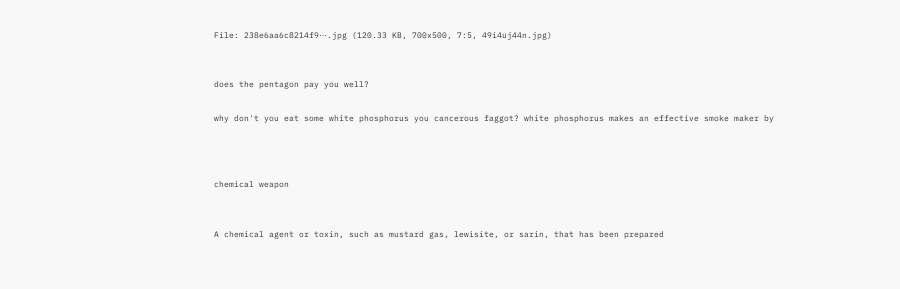File: 238e6aa6c8214f9⋯.jpg (120.33 KB, 700x500, 7:5, 49i4uj44n.jpg)


does the pentagon pay you well?

why don't you eat some white phosphorus you cancerous faggot? white phosphorus makes an effective smoke maker by



chemical weapon


A chemical agent or toxin, such as mustard gas, lewisite, or sarin, that has been prepared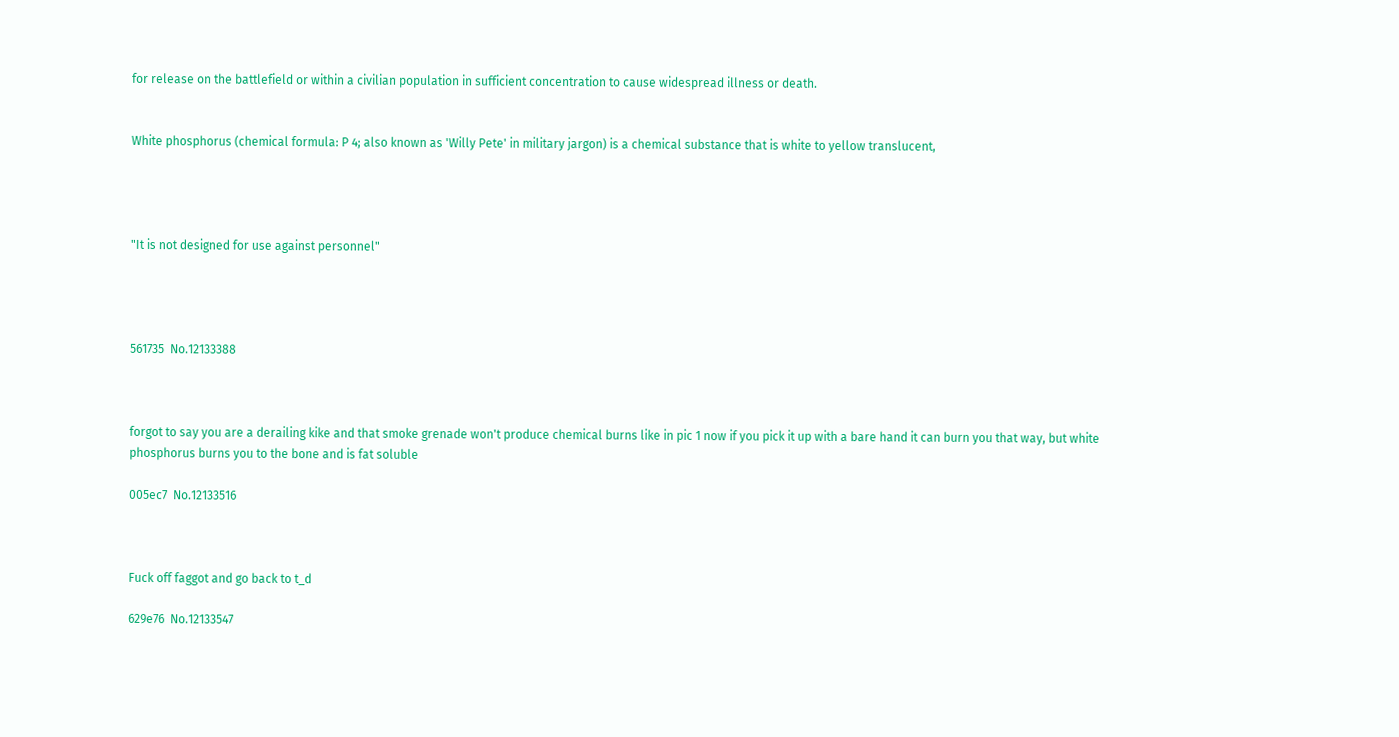for release on the battlefield or within a civilian population in sufficient concentration to cause widespread illness or death.


White phosphorus (chemical formula: P 4; also known as 'Willy Pete' in military jargon) is a chemical substance that is white to yellow translucent,




"It is not designed for use against personnel"




561735  No.12133388



forgot to say you are a derailing kike and that smoke grenade won't produce chemical burns like in pic 1 now if you pick it up with a bare hand it can burn you that way, but white phosphorus burns you to the bone and is fat soluble

005ec7  No.12133516



Fuck off faggot and go back to t_d

629e76  No.12133547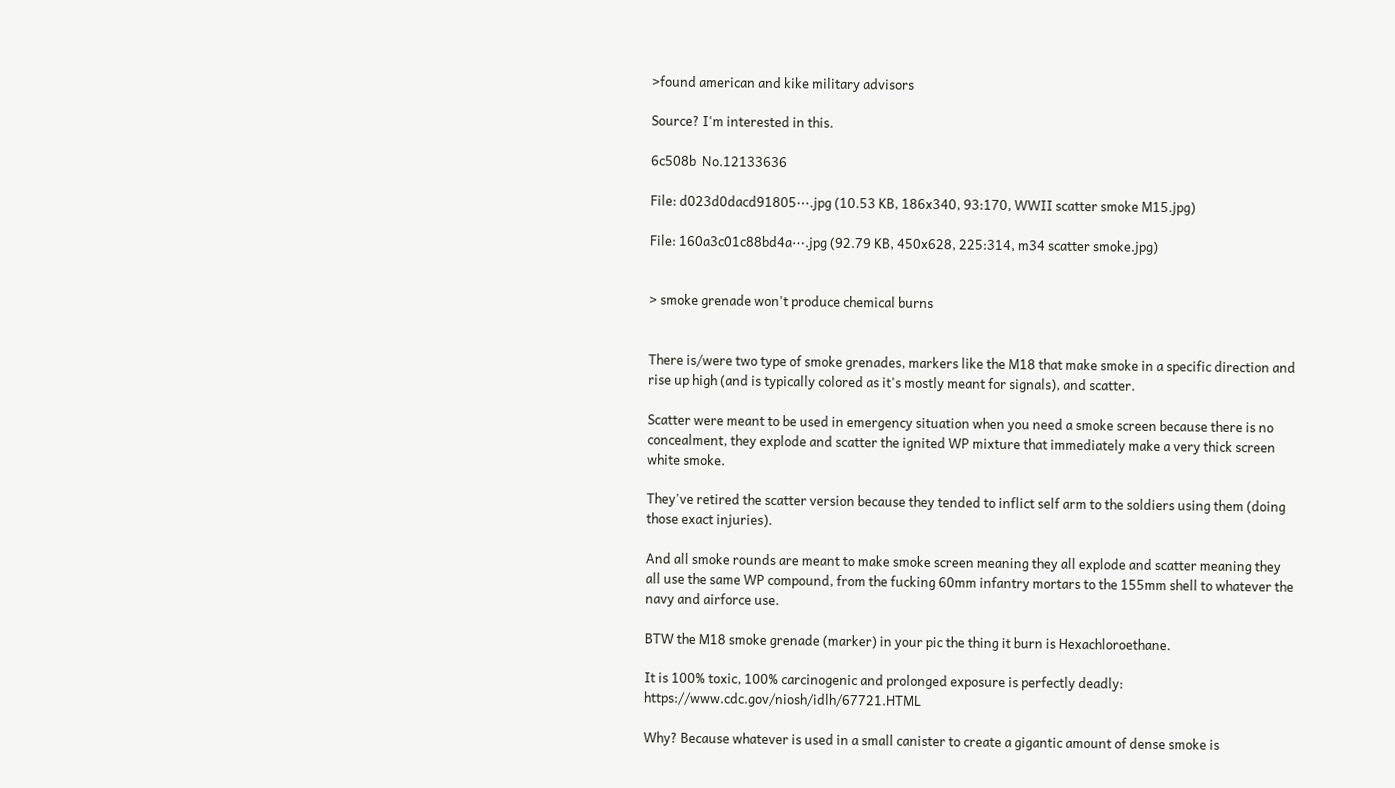>found american and kike military advisors

Source? I'm interested in this.

6c508b  No.12133636

File: d023d0dacd91805⋯.jpg (10.53 KB, 186x340, 93:170, WWII scatter smoke M15.jpg)

File: 160a3c01c88bd4a⋯.jpg (92.79 KB, 450x628, 225:314, m34 scatter smoke.jpg)


> smoke grenade won't produce chemical burns


There is/were two type of smoke grenades, markers like the M18 that make smoke in a specific direction and rise up high (and is typically colored as it's mostly meant for signals), and scatter.

Scatter were meant to be used in emergency situation when you need a smoke screen because there is no concealment, they explode and scatter the ignited WP mixture that immediately make a very thick screen white smoke.

They've retired the scatter version because they tended to inflict self arm to the soldiers using them (doing those exact injuries).

And all smoke rounds are meant to make smoke screen meaning they all explode and scatter meaning they all use the same WP compound, from the fucking 60mm infantry mortars to the 155mm shell to whatever the navy and airforce use.

BTW the M18 smoke grenade (marker) in your pic the thing it burn is Hexachloroethane.

It is 100% toxic, 100% carcinogenic and prolonged exposure is perfectly deadly: https://www.cdc.gov/niosh/idlh/67721.HTML

Why? Because whatever is used in a small canister to create a gigantic amount of dense smoke is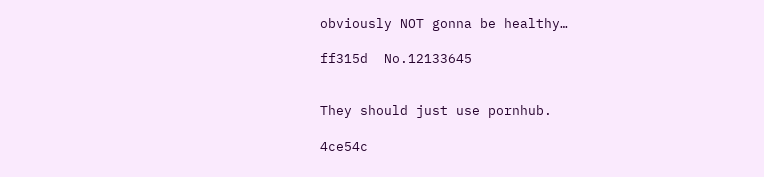obviously NOT gonna be healthy…

ff315d  No.12133645


They should just use pornhub.

4ce54c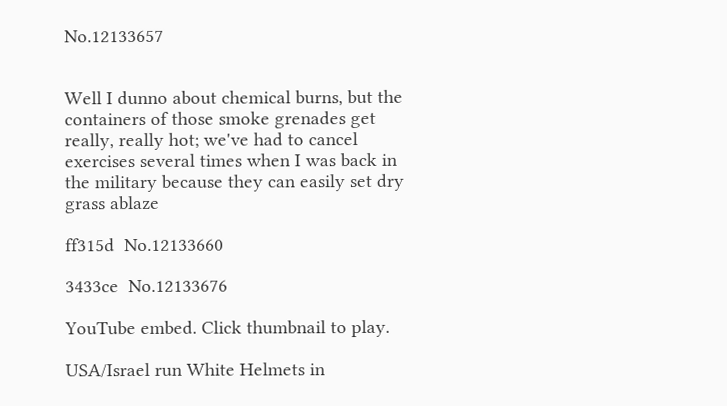No.12133657


Well I dunno about chemical burns, but the containers of those smoke grenades get really, really hot; we've had to cancel exercises several times when I was back in the military because they can easily set dry grass ablaze

ff315d  No.12133660

3433ce  No.12133676

YouTube embed. Click thumbnail to play.

USA/Israel run White Helmets in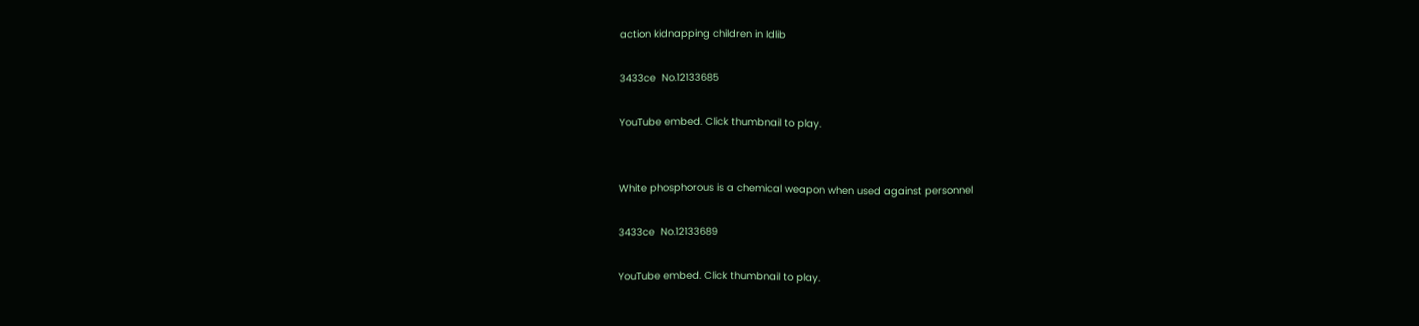action kidnapping children in Idlib

3433ce  No.12133685

YouTube embed. Click thumbnail to play.


White phosphorous is a chemical weapon when used against personnel

3433ce  No.12133689

YouTube embed. Click thumbnail to play.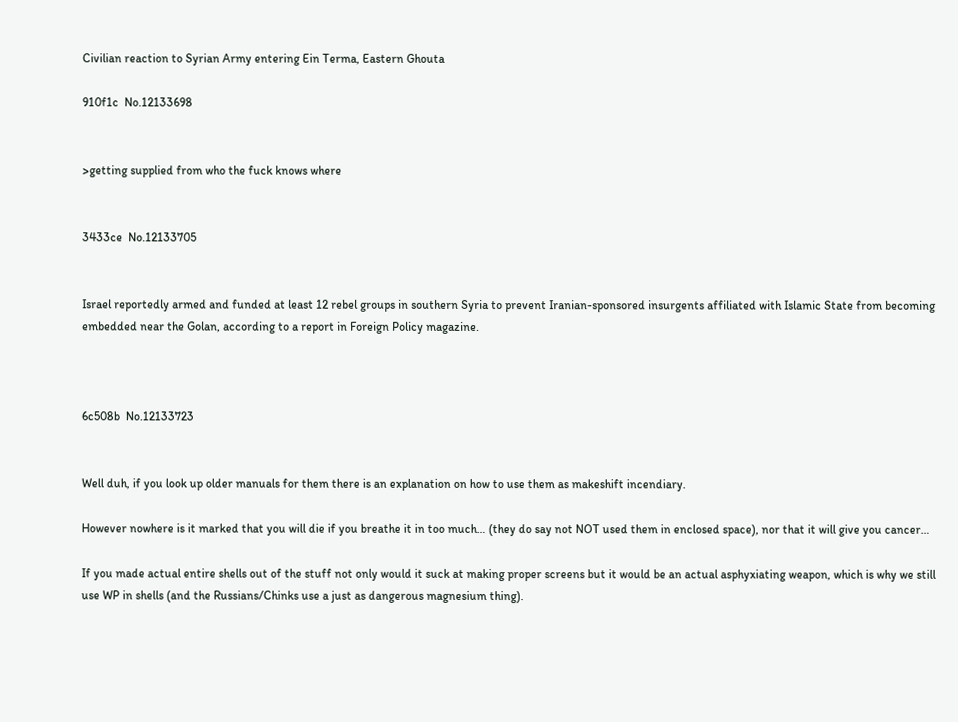Civilian reaction to Syrian Army entering Ein Terma, Eastern Ghouta

910f1c  No.12133698


>getting supplied from who the fuck knows where


3433ce  No.12133705


Israel reportedly armed and funded at least 12 rebel groups in southern Syria to prevent Iranian-sponsored insurgents affiliated with Islamic State from becoming embedded near the Golan, according to a report in Foreign Policy magazine.



6c508b  No.12133723


Well duh, if you look up older manuals for them there is an explanation on how to use them as makeshift incendiary.

However nowhere is it marked that you will die if you breathe it in too much… (they do say not NOT used them in enclosed space), nor that it will give you cancer…

If you made actual entire shells out of the stuff not only would it suck at making proper screens but it would be an actual asphyxiating weapon, which is why we still use WP in shells (and the Russians/Chinks use a just as dangerous magnesium thing).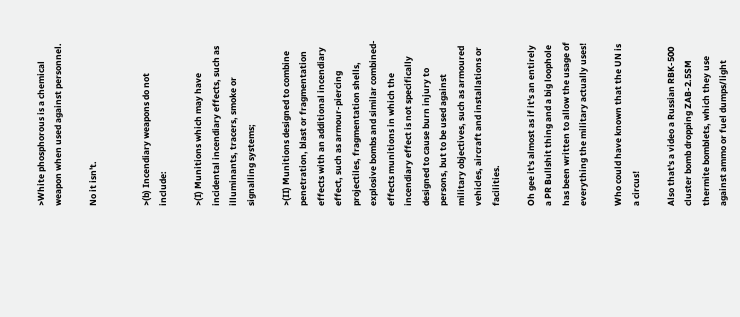>White phosphorous is a chemical weapon when used against personnel.

No it isn't.


>(b) Incendiary weapons do not include:

>(I) Munitions which may have incidental incendiary effects, such as illuminants, tracers, smoke or signalling systems;

>(II) Munitions designed to combine penetration, blast or fragmentation effects with an additional incendiary effect, such as armour-piercing projectiles, fragmentation shells, explosive bombs and similar combined-effects munitions in which the incendiary effect is not specifically designed to cause burn injury to persons, but to be used against military objectives, such as armoured vehicles, aircraft and installations or facilities.

Oh gee it's almost as if it's an entirely a PR Bullshit thing and a big loophole has been written to allow the usage of everything the military actually uses!

Who could have known that the UN is a circus!

Also that's a video a Russian RBK-500 cluster bomb dropping ZAB-2.5SM thermite bomblets, which they use against ammo or fuel dumps/light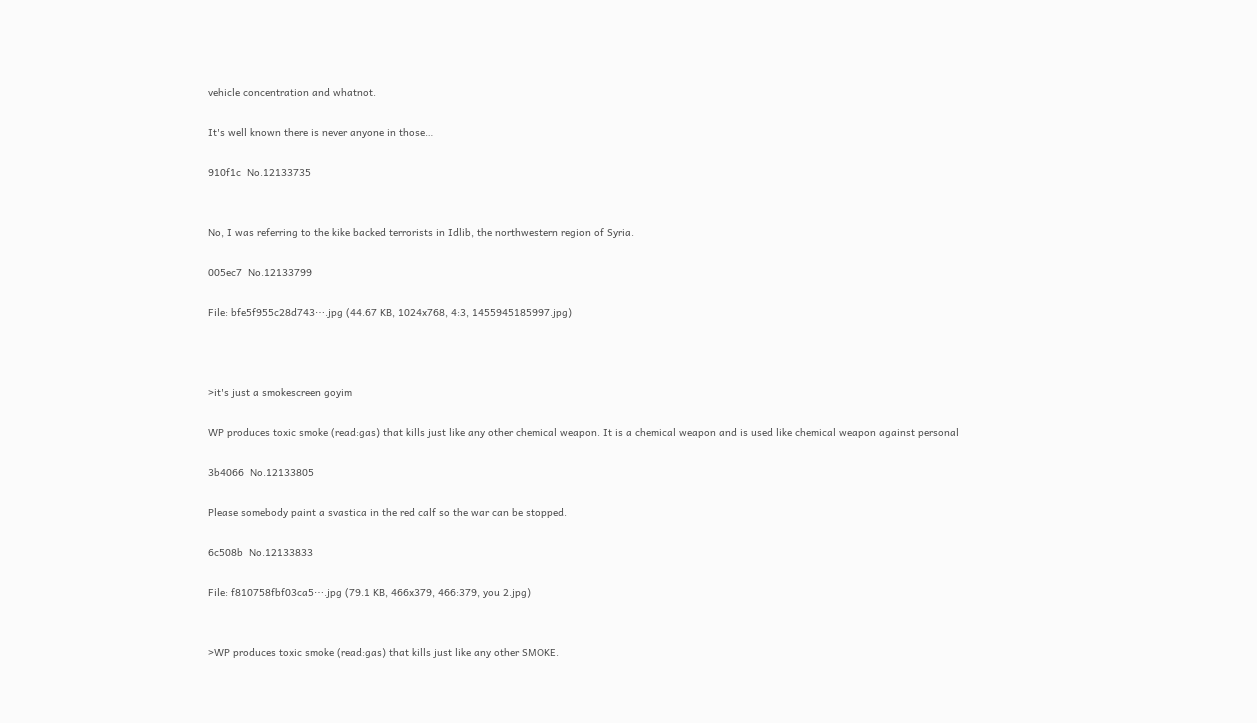vehicle concentration and whatnot.

It's well known there is never anyone in those…

910f1c  No.12133735


No, I was referring to the kike backed terrorists in Idlib, the northwestern region of Syria.

005ec7  No.12133799

File: bfe5f955c28d743⋯.jpg (44.67 KB, 1024x768, 4:3, 1455945185997.jpg)



>it's just a smokescreen goyim

WP produces toxic smoke (read:gas) that kills just like any other chemical weapon. It is a chemical weapon and is used like chemical weapon against personal

3b4066  No.12133805

Please somebody paint a svastica in the red calf so the war can be stopped.

6c508b  No.12133833

File: f810758fbf03ca5⋯.jpg (79.1 KB, 466x379, 466:379, you 2.jpg)


>WP produces toxic smoke (read:gas) that kills just like any other SMOKE.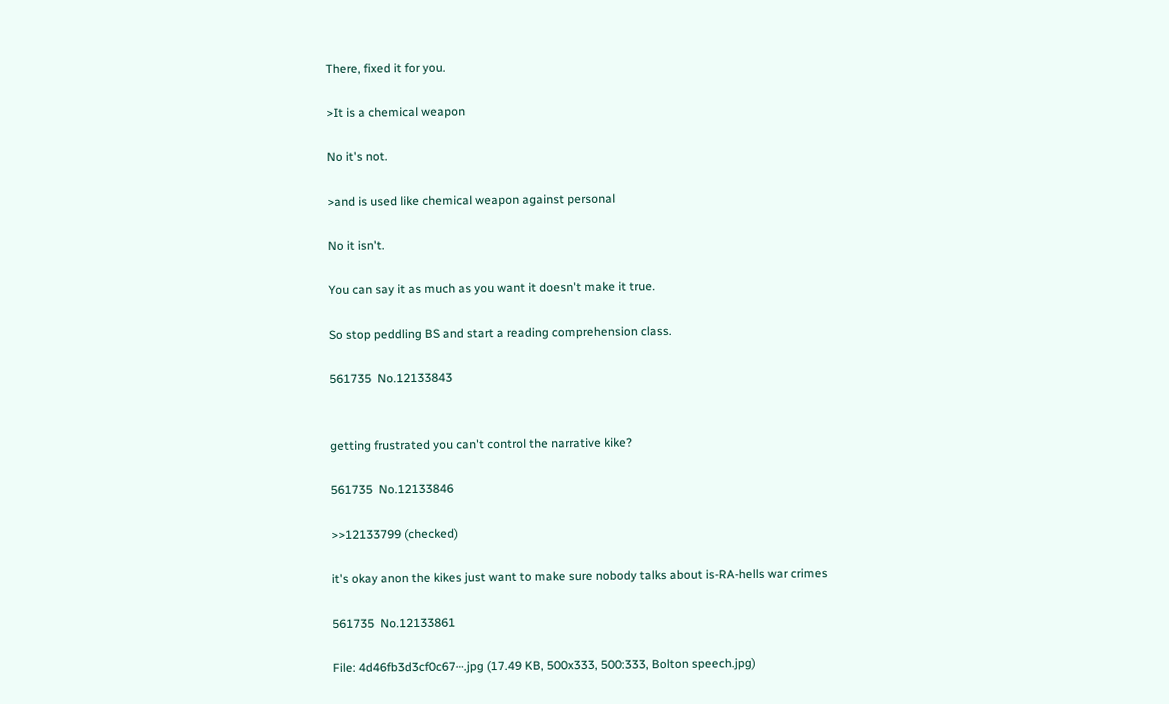There, fixed it for you.

>It is a chemical weapon

No it's not.

>and is used like chemical weapon against personal

No it isn't.

You can say it as much as you want it doesn't make it true.

So stop peddling BS and start a reading comprehension class.

561735  No.12133843


getting frustrated you can't control the narrative kike?

561735  No.12133846

>>12133799 (checked)

it's okay anon the kikes just want to make sure nobody talks about is-RA-hells war crimes

561735  No.12133861

File: 4d46fb3d3cf0c67⋯.jpg (17.49 KB, 500x333, 500:333, Bolton speech.jpg)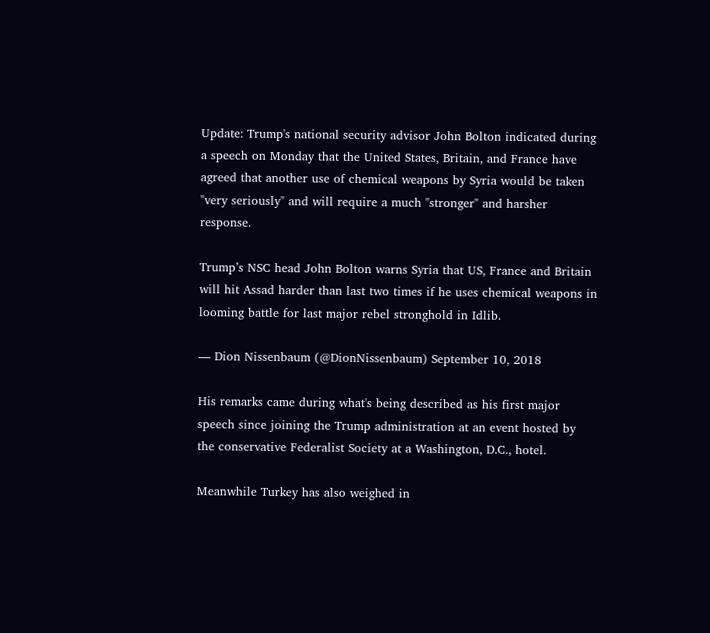Update: Trump's national security advisor John Bolton indicated during a speech on Monday that the United States, Britain, and France have agreed that another use of chemical weapons by Syria would be taken "very seriously" and will require a much "stronger" and harsher response.

Trump’s NSC head John Bolton warns Syria that US, France and Britain will hit Assad harder than last two times if he uses chemical weapons in looming battle for last major rebel stronghold in Idlib.

— Dion Nissenbaum (@DionNissenbaum) September 10, 2018

His remarks came during what's being described as his first major speech since joining the Trump administration at an event hosted by the conservative Federalist Society at a Washington, D.C., hotel.

Meanwhile Turkey has also weighed in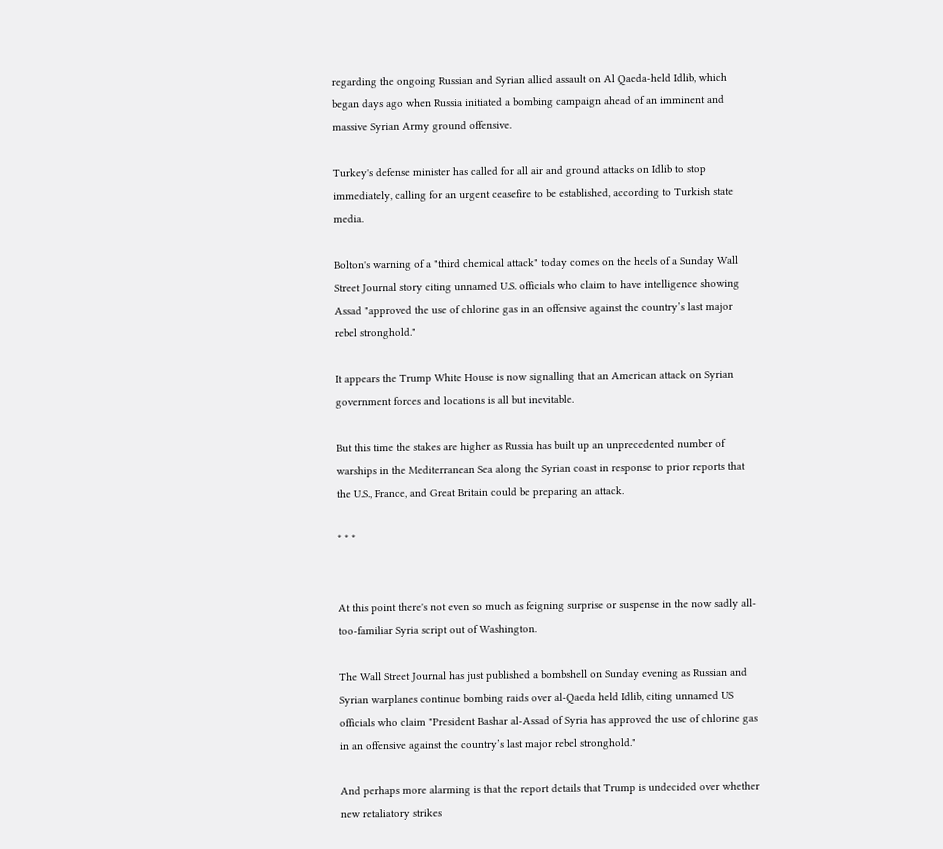regarding the ongoing Russian and Syrian allied assault on Al Qaeda-held Idlib, which began days ago when Russia initiated a bombing campaign ahead of an imminent and massive Syrian Army ground offensive.

Turkey's defense minister has called for all air and ground attacks on Idlib to stop immediately, calling for an urgent ceasefire to be established, according to Turkish state media.

Bolton's warning of a "third chemical attack" today comes on the heels of a Sunday Wall Street Journal story citing unnamed U.S. officials who claim to have intelligence showing Assad "approved the use of chlorine gas in an offensive against the country’s last major rebel stronghold."

It appears the Trump White House is now signalling that an American attack on Syrian government forces and locations is all but inevitable.

But this time the stakes are higher as Russia has built up an unprecedented number of warships in the Mediterranean Sea along the Syrian coast in response to prior reports that the U.S., France, and Great Britain could be preparing an attack.

* * *


At this point there's not even so much as feigning surprise or suspense in the now sadly all-too-familiar Syria script out of Washington.

The Wall Street Journal has just published a bombshell on Sunday evening as Russian and Syrian warplanes continue bombing raids over al-Qaeda held Idlib, citing unnamed US officials who claim "President Bashar al-Assad of Syria has approved the use of chlorine gas in an offensive against the country’s last major rebel stronghold."

And perhaps more alarming is that the report details that Trump is undecided over whether new retaliatory strikes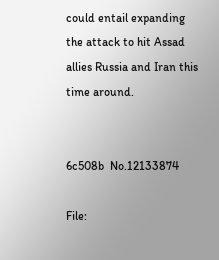could entail expanding the attack to hit Assad allies Russia and Iran this time around.


6c508b  No.12133874

File: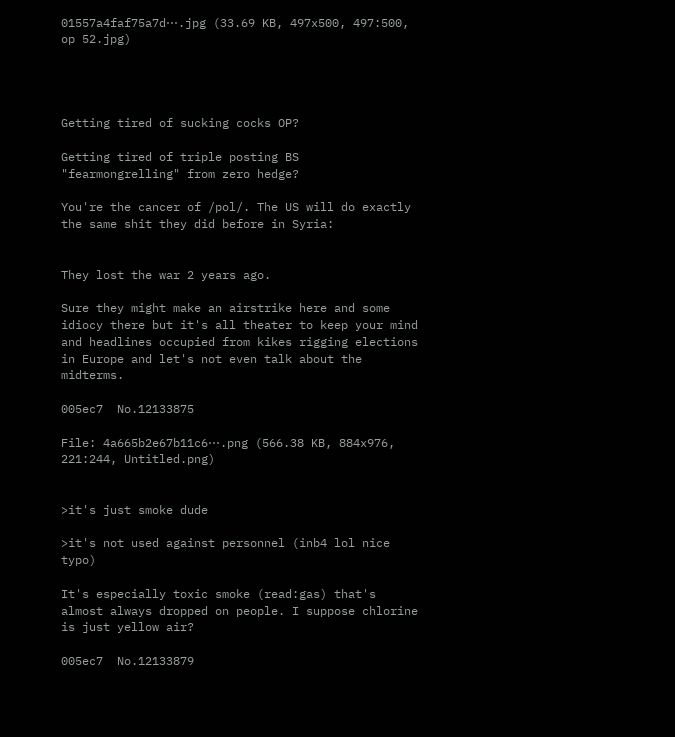01557a4faf75a7d⋯.jpg (33.69 KB, 497x500, 497:500, op 52.jpg)




Getting tired of sucking cocks OP?

Getting tired of triple posting BS "fearmongrelling" from zero hedge?

You're the cancer of /pol/. The US will do exactly the same shit they did before in Syria:


They lost the war 2 years ago.

Sure they might make an airstrike here and some idiocy there but it's all theater to keep your mind and headlines occupied from kikes rigging elections in Europe and let's not even talk about the midterms.

005ec7  No.12133875

File: 4a665b2e67b11c6⋯.png (566.38 KB, 884x976, 221:244, Untitled.png)


>it's just smoke dude

>it's not used against personnel (inb4 lol nice typo)

It's especially toxic smoke (read:gas) that's almost always dropped on people. I suppose chlorine is just yellow air?

005ec7  No.12133879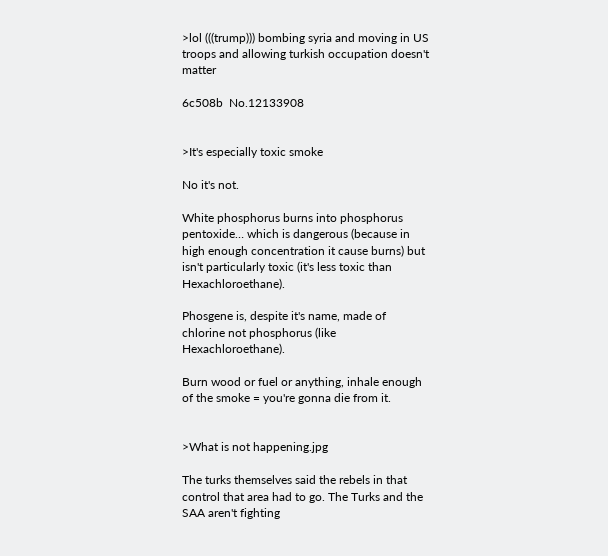>lol (((trump))) bombing syria and moving in US troops and allowing turkish occupation doesn't matter

6c508b  No.12133908


>It's especially toxic smoke

No it's not.

White phosphorus burns into phosphorus pentoxide… which is dangerous (because in high enough concentration it cause burns) but isn't particularly toxic (it's less toxic than Hexachloroethane).

Phosgene is, despite it's name, made of chlorine not phosphorus (like Hexachloroethane).

Burn wood or fuel or anything, inhale enough of the smoke = you're gonna die from it.


>What is not happening.jpg

The turks themselves said the rebels in that control that area had to go. The Turks and the SAA aren't fighting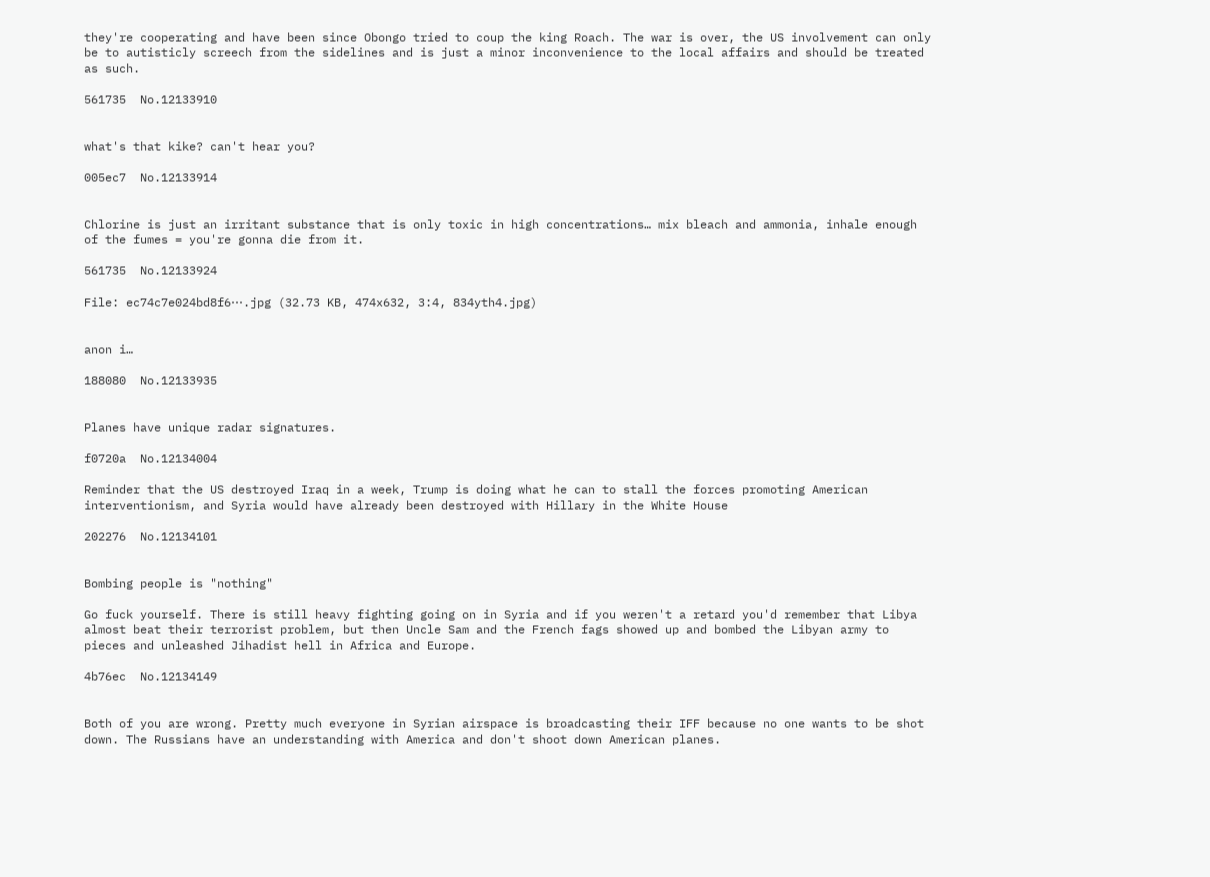they're cooperating and have been since Obongo tried to coup the king Roach. The war is over, the US involvement can only be to autisticly screech from the sidelines and is just a minor inconvenience to the local affairs and should be treated as such.

561735  No.12133910


what's that kike? can't hear you?

005ec7  No.12133914


Chlorine is just an irritant substance that is only toxic in high concentrations… mix bleach and ammonia, inhale enough of the fumes = you're gonna die from it.

561735  No.12133924

File: ec74c7e024bd8f6⋯.jpg (32.73 KB, 474x632, 3:4, 834yth4.jpg)


anon i…

188080  No.12133935


Planes have unique radar signatures.

f0720a  No.12134004

Reminder that the US destroyed Iraq in a week, Trump is doing what he can to stall the forces promoting American interventionism, and Syria would have already been destroyed with Hillary in the White House

202276  No.12134101


Bombing people is "nothing"

Go fuck yourself. There is still heavy fighting going on in Syria and if you weren't a retard you'd remember that Libya almost beat their terrorist problem, but then Uncle Sam and the French fags showed up and bombed the Libyan army to pieces and unleashed Jihadist hell in Africa and Europe.

4b76ec  No.12134149


Both of you are wrong. Pretty much everyone in Syrian airspace is broadcasting their IFF because no one wants to be shot down. The Russians have an understanding with America and don't shoot down American planes.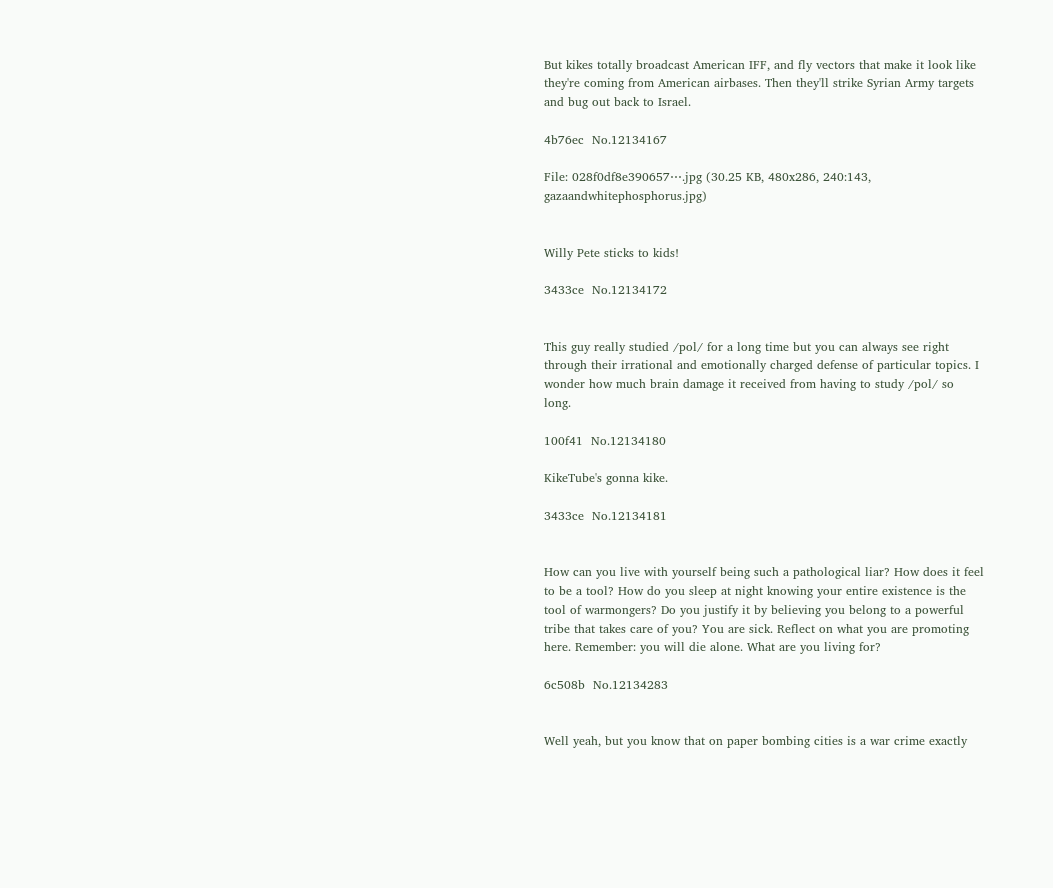But kikes totally broadcast American IFF, and fly vectors that make it look like they're coming from American airbases. Then they'll strike Syrian Army targets and bug out back to Israel.

4b76ec  No.12134167

File: 028f0df8e390657⋯.jpg (30.25 KB, 480x286, 240:143, gazaandwhitephosphorus.jpg)


Willy Pete sticks to kids!

3433ce  No.12134172


This guy really studied /pol/ for a long time but you can always see right through their irrational and emotionally charged defense of particular topics. I wonder how much brain damage it received from having to study /pol/ so long.

100f41  No.12134180

KikeTube's gonna kike.

3433ce  No.12134181


How can you live with yourself being such a pathological liar? How does it feel to be a tool? How do you sleep at night knowing your entire existence is the tool of warmongers? Do you justify it by believing you belong to a powerful tribe that takes care of you? You are sick. Reflect on what you are promoting here. Remember: you will die alone. What are you living for?

6c508b  No.12134283


Well yeah, but you know that on paper bombing cities is a war crime exactly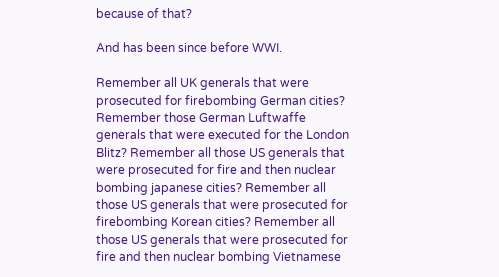because of that?

And has been since before WWI.

Remember all UK generals that were prosecuted for firebombing German cities? Remember those German Luftwaffe generals that were executed for the London Blitz? Remember all those US generals that were prosecuted for fire and then nuclear bombing japanese cities? Remember all those US generals that were prosecuted for firebombing Korean cities? Remember all those US generals that were prosecuted for fire and then nuclear bombing Vietnamese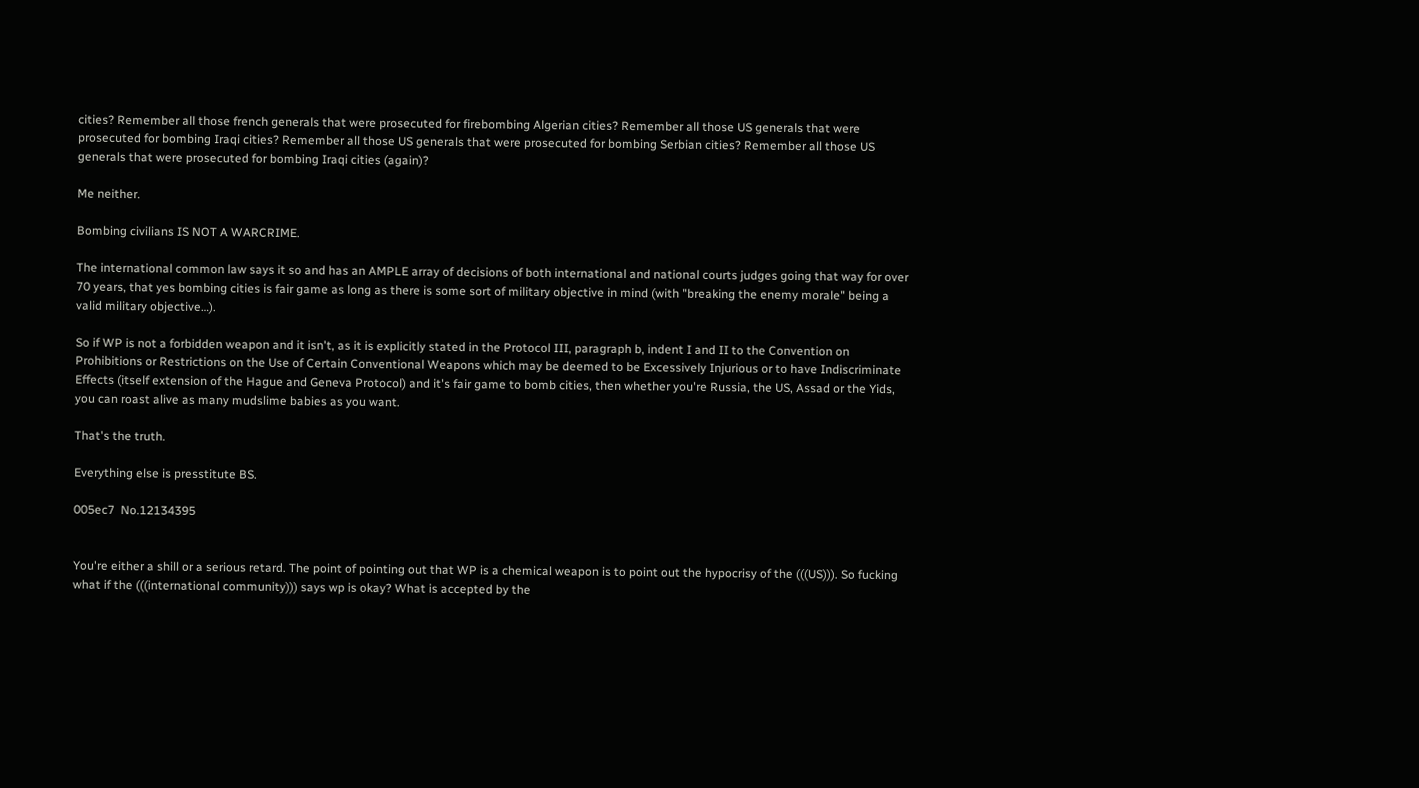cities? Remember all those french generals that were prosecuted for firebombing Algerian cities? Remember all those US generals that were prosecuted for bombing Iraqi cities? Remember all those US generals that were prosecuted for bombing Serbian cities? Remember all those US generals that were prosecuted for bombing Iraqi cities (again)?

Me neither.

Bombing civilians IS NOT A WARCRIME.

The international common law says it so and has an AMPLE array of decisions of both international and national courts judges going that way for over 70 years, that yes bombing cities is fair game as long as there is some sort of military objective in mind (with "breaking the enemy morale" being a valid military objective…).

So if WP is not a forbidden weapon and it isn't, as it is explicitly stated in the Protocol III, paragraph b, indent I and II to the Convention on Prohibitions or Restrictions on the Use of Certain Conventional Weapons which may be deemed to be Excessively Injurious or to have Indiscriminate Effects (itself extension of the Hague and Geneva Protocol) and it's fair game to bomb cities, then whether you're Russia, the US, Assad or the Yids, you can roast alive as many mudslime babies as you want.

That's the truth.

Everything else is presstitute BS.

005ec7  No.12134395


You're either a shill or a serious retard. The point of pointing out that WP is a chemical weapon is to point out the hypocrisy of the (((US))). So fucking what if the (((international community))) says wp is okay? What is accepted by the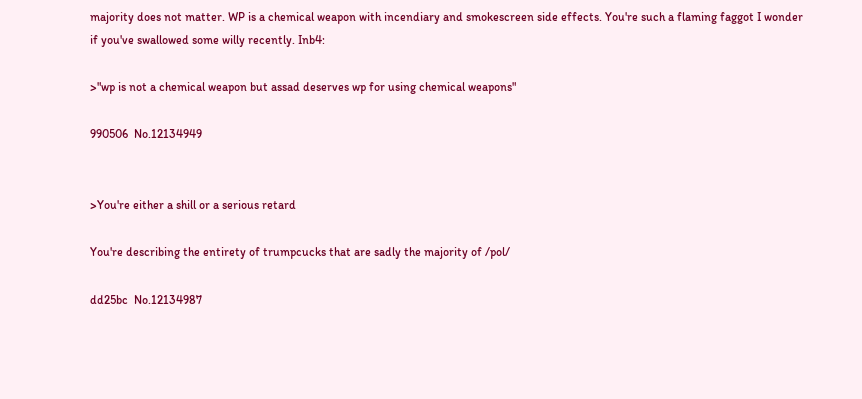majority does not matter. WP is a chemical weapon with incendiary and smokescreen side effects. You're such a flaming faggot I wonder if you've swallowed some willy recently. Inb4:

>"wp is not a chemical weapon but assad deserves wp for using chemical weapons"

990506  No.12134949


>You're either a shill or a serious retard

You're describing the entirety of trumpcucks that are sadly the majority of /pol/

dd25bc  No.12134987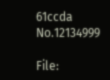61ccda  No.12134999

File: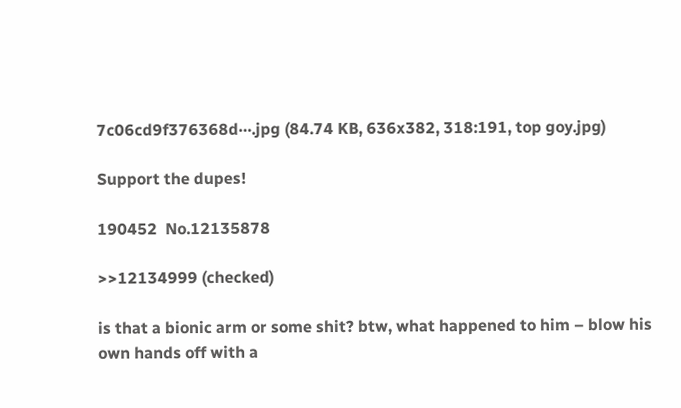7c06cd9f376368d⋯.jpg (84.74 KB, 636x382, 318:191, top goy.jpg)

Support the dupes!

190452  No.12135878

>>12134999 (checked)

is that a bionic arm or some shit? btw, what happened to him – blow his own hands off with a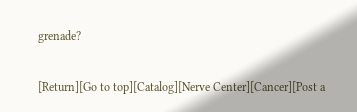grenade?

[Return][Go to top][Catalog][Nerve Center][Cancer][Post a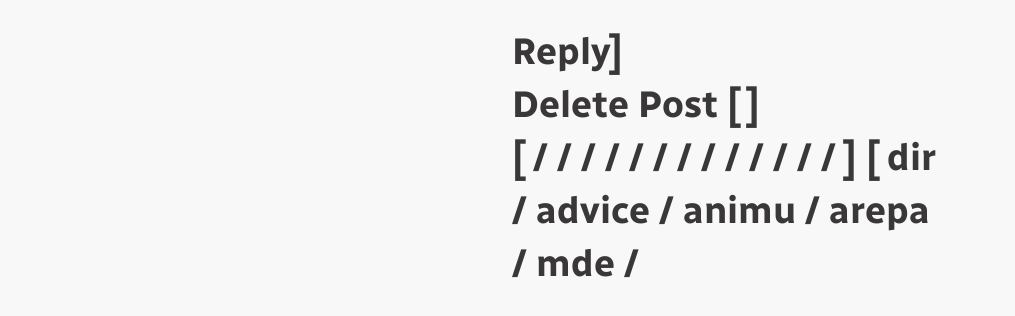Reply]
Delete Post [ ]
[ / / / / / / / / / / / / / ] [ dir / advice / animu / arepa / mde /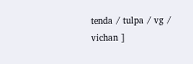tenda / tulpa / vg / vichan ]